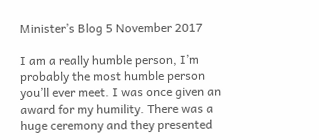Minister’s Blog 5 November 2017

I am a really humble person, I’m probably the most humble person you’ll ever meet. I was once given an award for my humility. There was a huge ceremony and they presented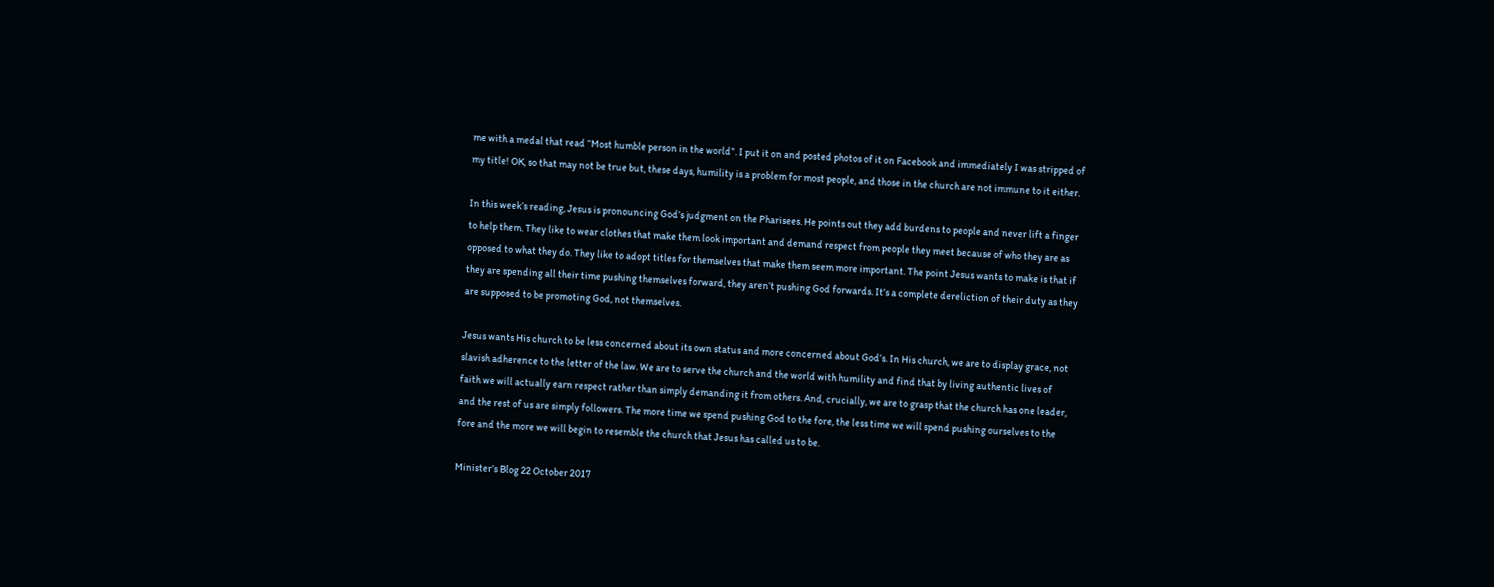me with a medal that read “Most humble person in the world”. I put it on and posted photos of it on Facebook and immediately I was stripped of my title! OK, so that may not be true but, these days, humility is a problem for most people, and those in the church are not immune to it either.

In this week’s reading, Jesus is pronouncing God’s judgment on the Pharisees. He points out they add burdens to people and never lift a finger to help them. They like to wear clothes that make them look important and demand respect from people they meet because of who they are as opposed to what they do. They like to adopt titles for themselves that make them seem more important. The point Jesus wants to make is that if they are spending all their time pushing themselves forward, they aren’t pushing God forwards. It’s a complete dereliction of their duty as they are supposed to be promoting God, not themselves.

Jesus wants His church to be less concerned about its own status and more concerned about God’s. In His church, we are to display grace, not slavish adherence to the letter of the law. We are to serve the church and the world with humility and find that by living authentic lives of faith we will actually earn respect rather than simply demanding it from others. And, crucially, we are to grasp that the church has one leader, and the rest of us are simply followers. The more time we spend pushing God to the fore, the less time we will spend pushing ourselves to the fore and the more we will begin to resemble the church that Jesus has called us to be.

Minister’s Blog 22 October 2017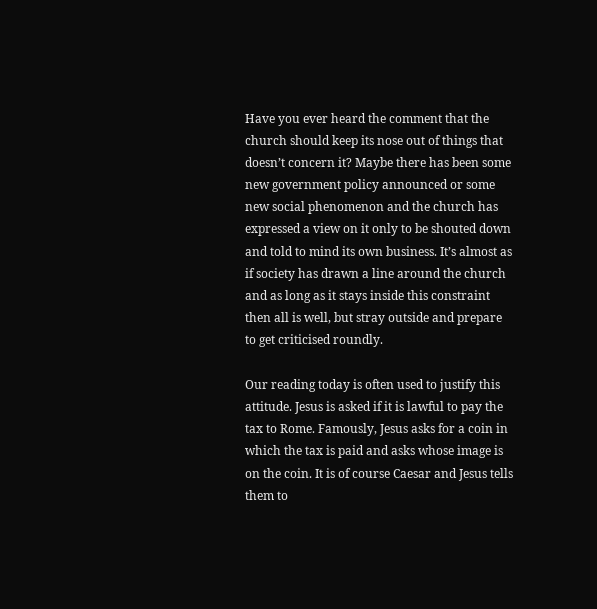Have you ever heard the comment that the church should keep its nose out of things that doesn’t concern it? Maybe there has been some new government policy announced or some new social phenomenon and the church has expressed a view on it only to be shouted down and told to mind its own business. It’s almost as if society has drawn a line around the church and as long as it stays inside this constraint then all is well, but stray outside and prepare to get criticised roundly.

Our reading today is often used to justify this attitude. Jesus is asked if it is lawful to pay the tax to Rome. Famously, Jesus asks for a coin in which the tax is paid and asks whose image is on the coin. It is of course Caesar and Jesus tells them to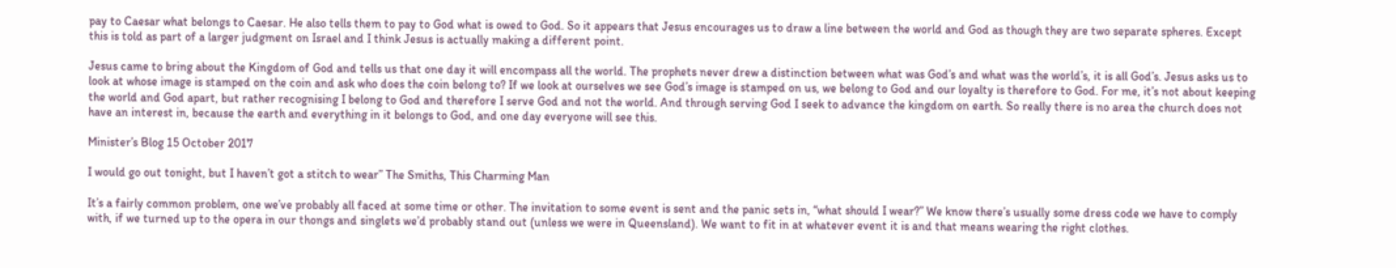pay to Caesar what belongs to Caesar. He also tells them to pay to God what is owed to God. So it appears that Jesus encourages us to draw a line between the world and God as though they are two separate spheres. Except this is told as part of a larger judgment on Israel and I think Jesus is actually making a different point.

Jesus came to bring about the Kingdom of God and tells us that one day it will encompass all the world. The prophets never drew a distinction between what was God’s and what was the world’s, it is all God’s. Jesus asks us to look at whose image is stamped on the coin and ask who does the coin belong to? If we look at ourselves we see God’s image is stamped on us, we belong to God and our loyalty is therefore to God. For me, it’s not about keeping the world and God apart, but rather recognising I belong to God and therefore I serve God and not the world. And through serving God I seek to advance the kingdom on earth. So really there is no area the church does not have an interest in, because the earth and everything in it belongs to God, and one day everyone will see this.

Minister’s Blog 15 October 2017

I would go out tonight, but I haven’t got a stitch to wear” The Smiths, This Charming Man

It’s a fairly common problem, one we’ve probably all faced at some time or other. The invitation to some event is sent and the panic sets in, “what should I wear?” We know there’s usually some dress code we have to comply with, if we turned up to the opera in our thongs and singlets we’d probably stand out (unless we were in Queensland). We want to fit in at whatever event it is and that means wearing the right clothes.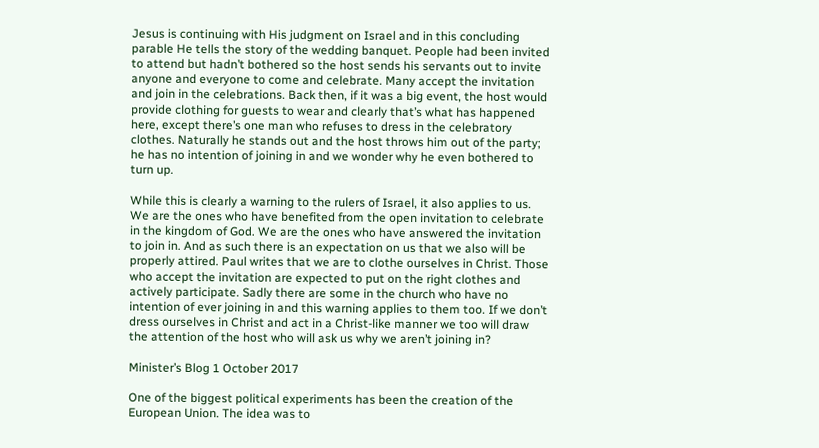Jesus is continuing with His judgment on Israel and in this concluding parable He tells the story of the wedding banquet. People had been invited to attend but hadn’t bothered so the host sends his servants out to invite anyone and everyone to come and celebrate. Many accept the invitation and join in the celebrations. Back then, if it was a big event, the host would provide clothing for guests to wear and clearly that’s what has happened here, except there’s one man who refuses to dress in the celebratory clothes. Naturally he stands out and the host throws him out of the party; he has no intention of joining in and we wonder why he even bothered to turn up.

While this is clearly a warning to the rulers of Israel, it also applies to us. We are the ones who have benefited from the open invitation to celebrate in the kingdom of God. We are the ones who have answered the invitation to join in. And as such there is an expectation on us that we also will be properly attired. Paul writes that we are to clothe ourselves in Christ. Those who accept the invitation are expected to put on the right clothes and actively participate. Sadly there are some in the church who have no intention of ever joining in and this warning applies to them too. If we don’t dress ourselves in Christ and act in a Christ-like manner we too will draw the attention of the host who will ask us why we aren’t joining in?

Minister’s Blog 1 October 2017

One of the biggest political experiments has been the creation of the European Union. The idea was to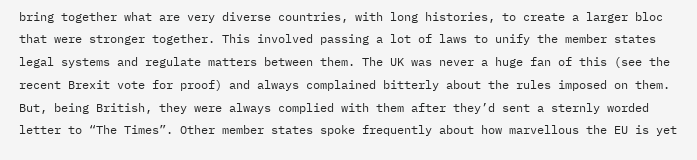bring together what are very diverse countries, with long histories, to create a larger bloc that were stronger together. This involved passing a lot of laws to unify the member states legal systems and regulate matters between them. The UK was never a huge fan of this (see the recent Brexit vote for proof) and always complained bitterly about the rules imposed on them. But, being British, they were always complied with them after they’d sent a sternly worded letter to “The Times”. Other member states spoke frequently about how marvellous the EU is yet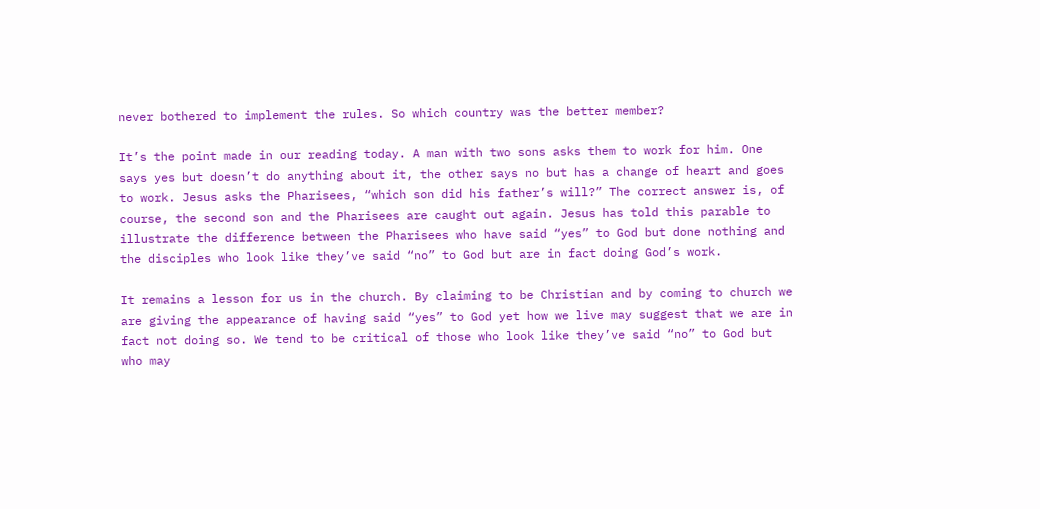never bothered to implement the rules. So which country was the better member?

It’s the point made in our reading today. A man with two sons asks them to work for him. One says yes but doesn’t do anything about it, the other says no but has a change of heart and goes to work. Jesus asks the Pharisees, “which son did his father’s will?” The correct answer is, of course, the second son and the Pharisees are caught out again. Jesus has told this parable to illustrate the difference between the Pharisees who have said “yes” to God but done nothing and the disciples who look like they’ve said “no” to God but are in fact doing God’s work.

It remains a lesson for us in the church. By claiming to be Christian and by coming to church we are giving the appearance of having said “yes” to God yet how we live may suggest that we are in fact not doing so. We tend to be critical of those who look like they’ve said “no” to God but who may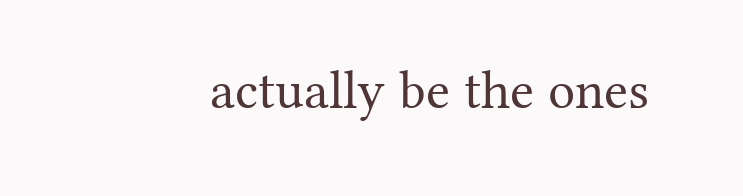actually be the ones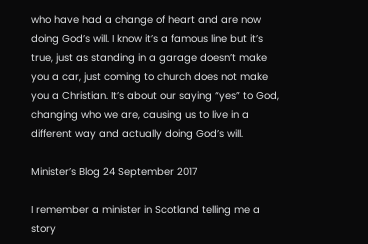who have had a change of heart and are now doing God’s will. I know it’s a famous line but it’s true, just as standing in a garage doesn’t make you a car, just coming to church does not make you a Christian. It’s about our saying “yes” to God, changing who we are, causing us to live in a different way and actually doing God’s will.

Minister’s Blog 24 September 2017

I remember a minister in Scotland telling me a story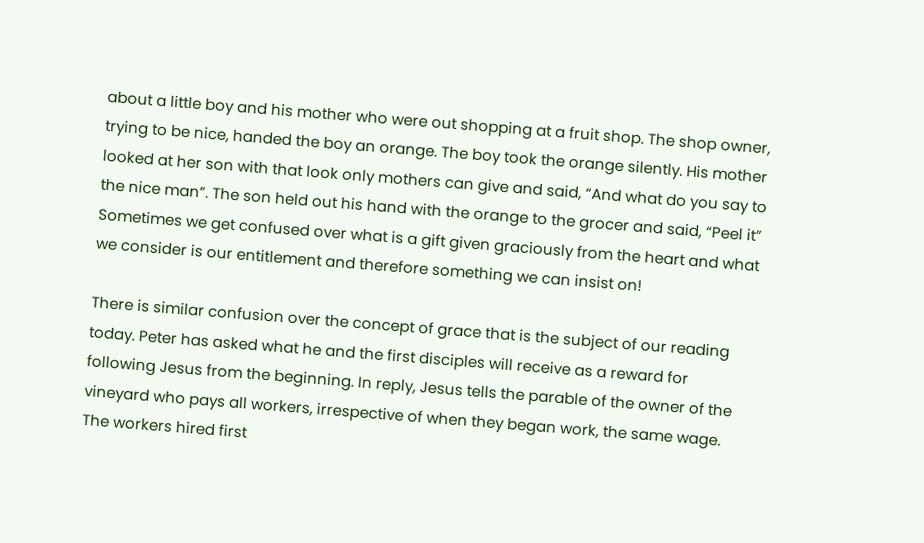about a little boy and his mother who were out shopping at a fruit shop. The shop owner, trying to be nice, handed the boy an orange. The boy took the orange silently. His mother looked at her son with that look only mothers can give and said, “And what do you say to the nice man”. The son held out his hand with the orange to the grocer and said, “Peel it” Sometimes we get confused over what is a gift given graciously from the heart and what we consider is our entitlement and therefore something we can insist on!

There is similar confusion over the concept of grace that is the subject of our reading today. Peter has asked what he and the first disciples will receive as a reward for following Jesus from the beginning. In reply, Jesus tells the parable of the owner of the vineyard who pays all workers, irrespective of when they began work, the same wage. The workers hired first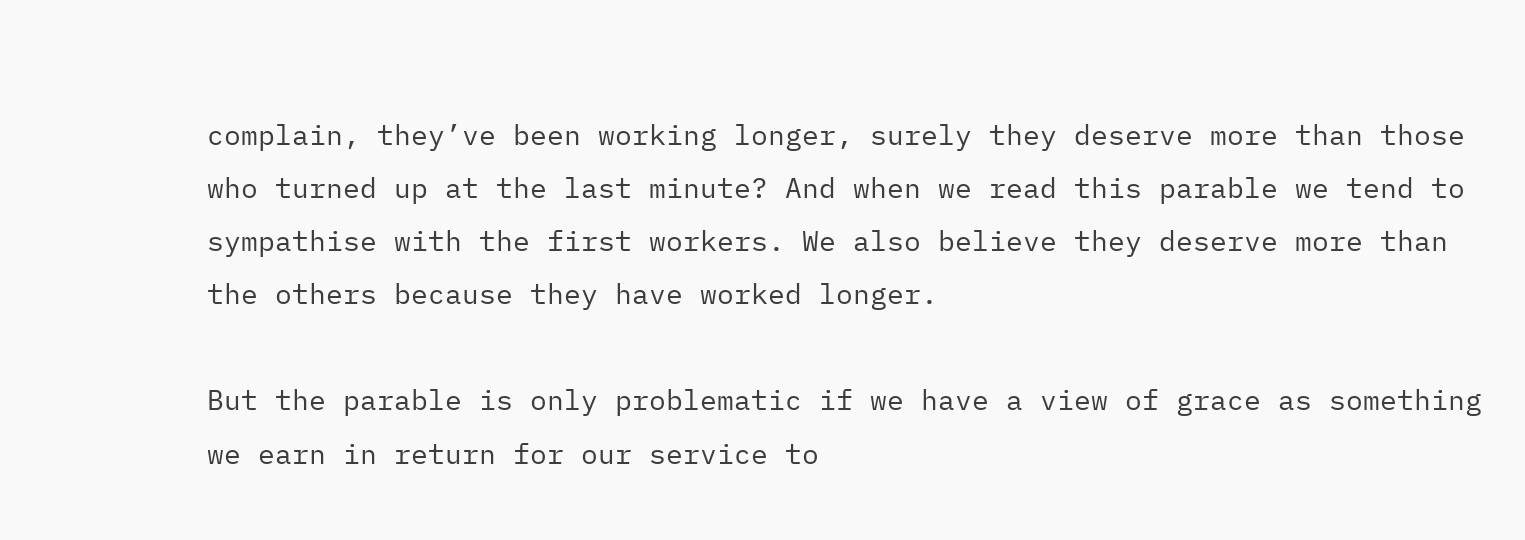complain, they’ve been working longer, surely they deserve more than those who turned up at the last minute? And when we read this parable we tend to sympathise with the first workers. We also believe they deserve more than the others because they have worked longer.

But the parable is only problematic if we have a view of grace as something we earn in return for our service to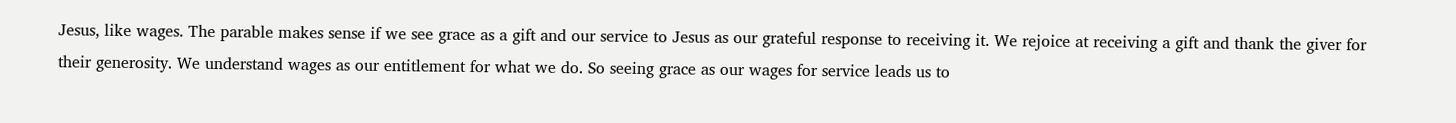Jesus, like wages. The parable makes sense if we see grace as a gift and our service to Jesus as our grateful response to receiving it. We rejoice at receiving a gift and thank the giver for their generosity. We understand wages as our entitlement for what we do. So seeing grace as our wages for service leads us to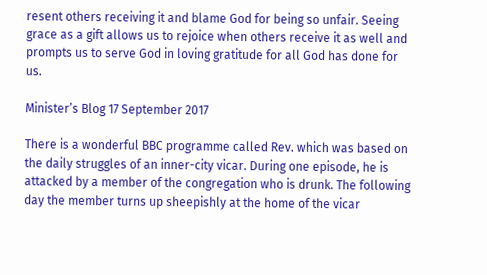resent others receiving it and blame God for being so unfair. Seeing grace as a gift allows us to rejoice when others receive it as well and prompts us to serve God in loving gratitude for all God has done for us.

Minister’s Blog 17 September 2017

There is a wonderful BBC programme called Rev. which was based on the daily struggles of an inner-city vicar. During one episode, he is attacked by a member of the congregation who is drunk. The following day the member turns up sheepishly at the home of the vicar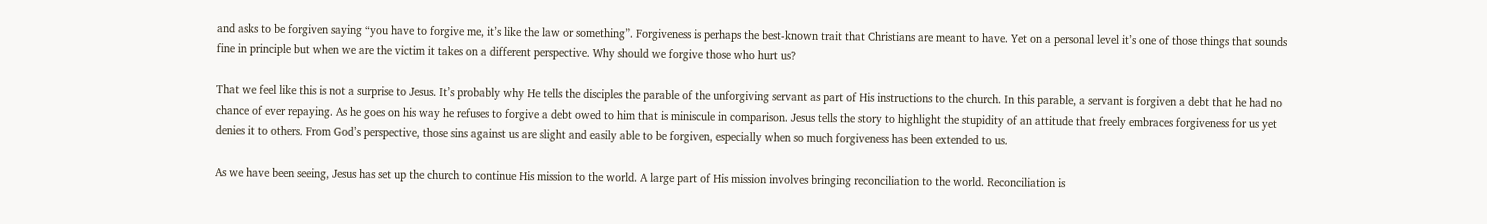and asks to be forgiven saying “you have to forgive me, it’s like the law or something”. Forgiveness is perhaps the best-known trait that Christians are meant to have. Yet on a personal level it’s one of those things that sounds fine in principle but when we are the victim it takes on a different perspective. Why should we forgive those who hurt us?

That we feel like this is not a surprise to Jesus. It’s probably why He tells the disciples the parable of the unforgiving servant as part of His instructions to the church. In this parable, a servant is forgiven a debt that he had no chance of ever repaying. As he goes on his way he refuses to forgive a debt owed to him that is miniscule in comparison. Jesus tells the story to highlight the stupidity of an attitude that freely embraces forgiveness for us yet denies it to others. From God’s perspective, those sins against us are slight and easily able to be forgiven, especially when so much forgiveness has been extended to us.

As we have been seeing, Jesus has set up the church to continue His mission to the world. A large part of His mission involves bringing reconciliation to the world. Reconciliation is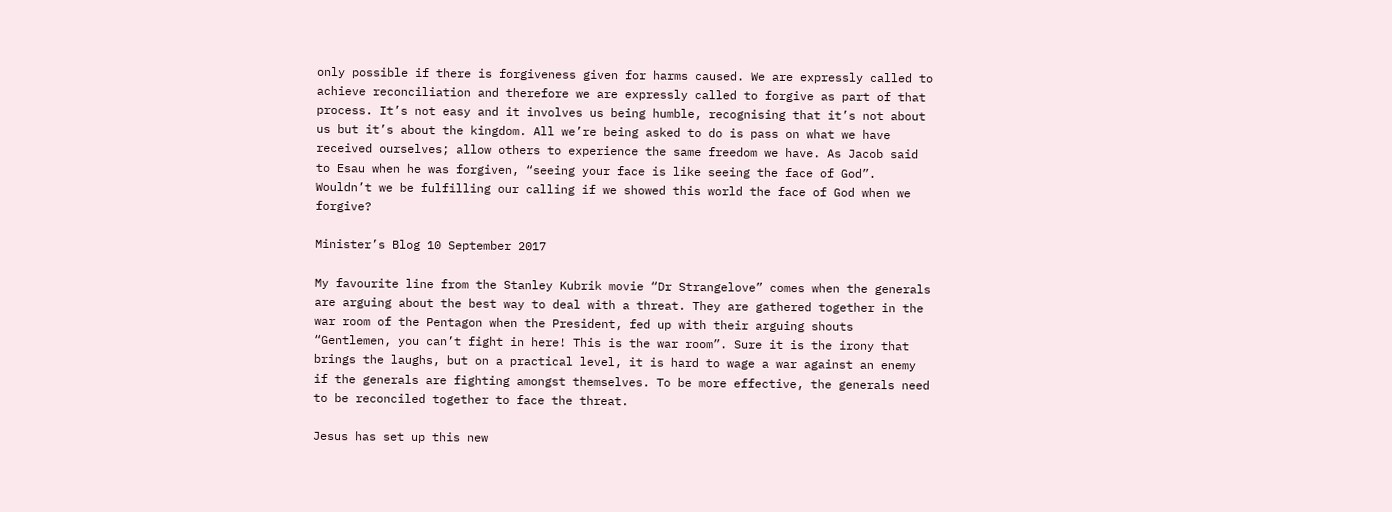only possible if there is forgiveness given for harms caused. We are expressly called to achieve reconciliation and therefore we are expressly called to forgive as part of that process. It’s not easy and it involves us being humble, recognising that it’s not about us but it’s about the kingdom. All we’re being asked to do is pass on what we have received ourselves; allow others to experience the same freedom we have. As Jacob said to Esau when he was forgiven, “seeing your face is like seeing the face of God”. Wouldn’t we be fulfilling our calling if we showed this world the face of God when we forgive?

Minister’s Blog 10 September 2017

My favourite line from the Stanley Kubrik movie “Dr Strangelove” comes when the generals are arguing about the best way to deal with a threat. They are gathered together in the war room of the Pentagon when the President, fed up with their arguing shouts “Gentlemen, you can’t fight in here! This is the war room”. Sure it is the irony that brings the laughs, but on a practical level, it is hard to wage a war against an enemy if the generals are fighting amongst themselves. To be more effective, the generals need to be reconciled together to face the threat.

Jesus has set up this new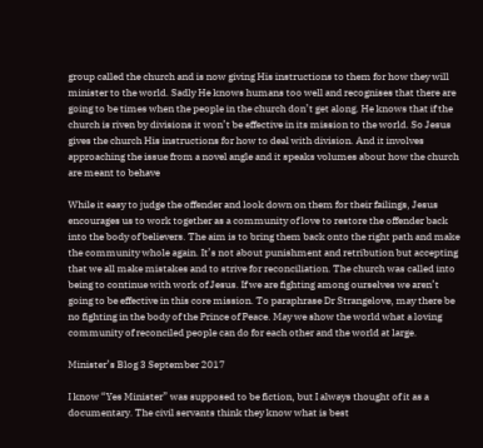group called the church and is now giving His instructions to them for how they will minister to the world. Sadly He knows humans too well and recognises that there are going to be times when the people in the church don’t get along. He knows that if the church is riven by divisions it won’t be effective in its mission to the world. So Jesus gives the church His instructions for how to deal with division. And it involves approaching the issue from a novel angle and it speaks volumes about how the church are meant to behave

While it easy to judge the offender and look down on them for their failings, Jesus encourages us to work together as a community of love to restore the offender back into the body of believers. The aim is to bring them back onto the right path and make the community whole again. It’s not about punishment and retribution but accepting that we all make mistakes and to strive for reconciliation. The church was called into being to continue with work of Jesus. If we are fighting among ourselves we aren’t going to be effective in this core mission. To paraphrase Dr Strangelove, may there be no fighting in the body of the Prince of Peace. May we show the world what a loving community of reconciled people can do for each other and the world at large.

Minister’s Blog 3 September 2017

I know “Yes Minister” was supposed to be fiction, but I always thought of it as a documentary. The civil servants think they know what is best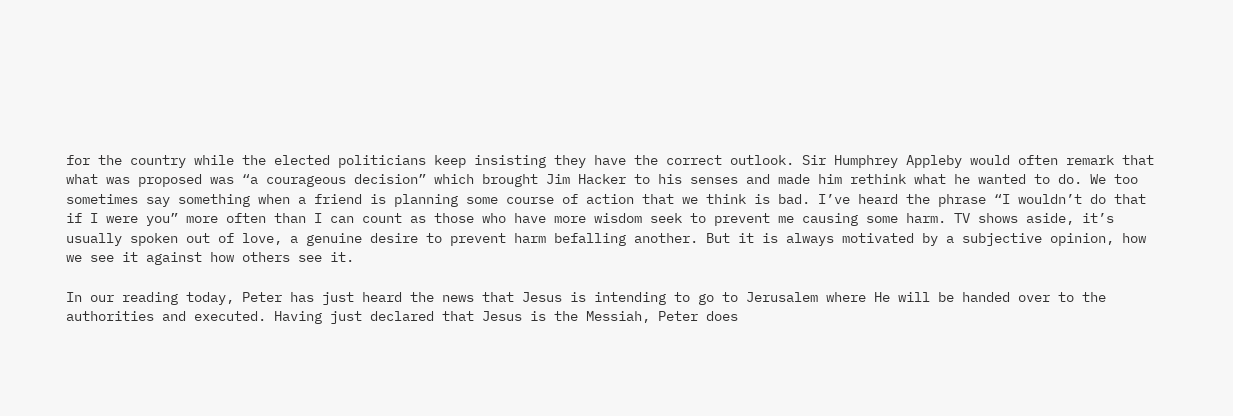for the country while the elected politicians keep insisting they have the correct outlook. Sir Humphrey Appleby would often remark that what was proposed was “a courageous decision” which brought Jim Hacker to his senses and made him rethink what he wanted to do. We too sometimes say something when a friend is planning some course of action that we think is bad. I’ve heard the phrase “I wouldn’t do that if I were you” more often than I can count as those who have more wisdom seek to prevent me causing some harm. TV shows aside, it’s usually spoken out of love, a genuine desire to prevent harm befalling another. But it is always motivated by a subjective opinion, how we see it against how others see it.

In our reading today, Peter has just heard the news that Jesus is intending to go to Jerusalem where He will be handed over to the authorities and executed. Having just declared that Jesus is the Messiah, Peter does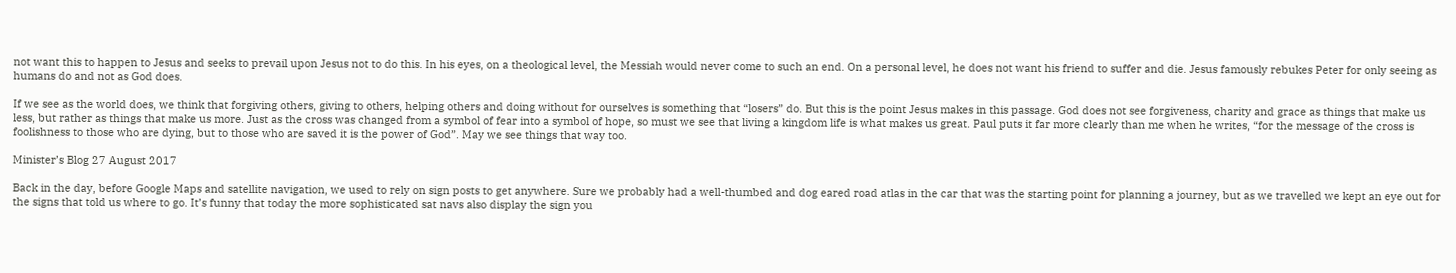not want this to happen to Jesus and seeks to prevail upon Jesus not to do this. In his eyes, on a theological level, the Messiah would never come to such an end. On a personal level, he does not want his friend to suffer and die. Jesus famously rebukes Peter for only seeing as humans do and not as God does.

If we see as the world does, we think that forgiving others, giving to others, helping others and doing without for ourselves is something that “losers” do. But this is the point Jesus makes in this passage. God does not see forgiveness, charity and grace as things that make us less, but rather as things that make us more. Just as the cross was changed from a symbol of fear into a symbol of hope, so must we see that living a kingdom life is what makes us great. Paul puts it far more clearly than me when he writes, “for the message of the cross is foolishness to those who are dying, but to those who are saved it is the power of God”. May we see things that way too.

Minister’s Blog 27 August 2017

Back in the day, before Google Maps and satellite navigation, we used to rely on sign posts to get anywhere. Sure we probably had a well-thumbed and dog eared road atlas in the car that was the starting point for planning a journey, but as we travelled we kept an eye out for the signs that told us where to go. It’s funny that today the more sophisticated sat navs also display the sign you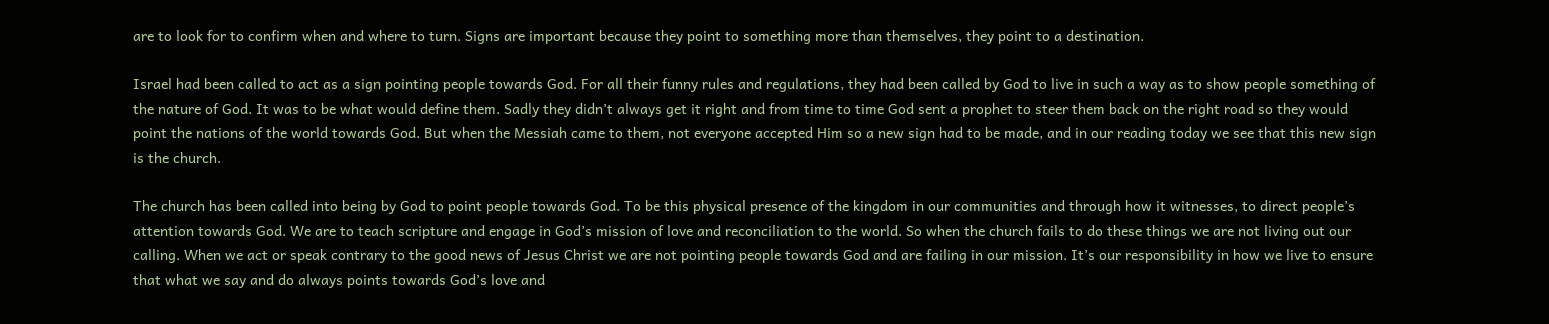are to look for to confirm when and where to turn. Signs are important because they point to something more than themselves, they point to a destination.

Israel had been called to act as a sign pointing people towards God. For all their funny rules and regulations, they had been called by God to live in such a way as to show people something of the nature of God. It was to be what would define them. Sadly they didn’t always get it right and from time to time God sent a prophet to steer them back on the right road so they would point the nations of the world towards God. But when the Messiah came to them, not everyone accepted Him so a new sign had to be made, and in our reading today we see that this new sign is the church.

The church has been called into being by God to point people towards God. To be this physical presence of the kingdom in our communities and through how it witnesses, to direct people’s attention towards God. We are to teach scripture and engage in God’s mission of love and reconciliation to the world. So when the church fails to do these things we are not living out our calling. When we act or speak contrary to the good news of Jesus Christ we are not pointing people towards God and are failing in our mission. It’s our responsibility in how we live to ensure that what we say and do always points towards God’s love and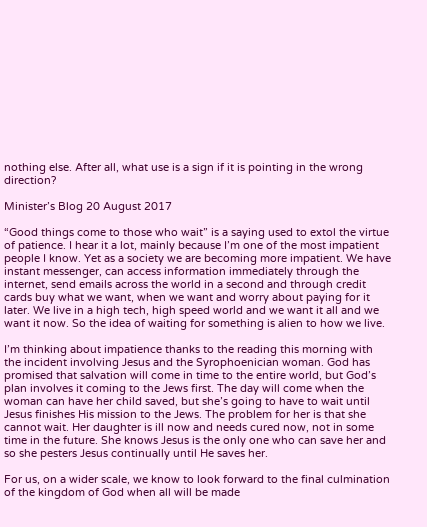nothing else. After all, what use is a sign if it is pointing in the wrong direction?

Minister’s Blog 20 August 2017

“Good things come to those who wait” is a saying used to extol the virtue of patience. I hear it a lot, mainly because I’m one of the most impatient people I know. Yet as a society we are becoming more impatient. We have instant messenger, can access information immediately through the internet, send emails across the world in a second and through credit cards buy what we want, when we want and worry about paying for it later. We live in a high tech, high speed world and we want it all and we want it now. So the idea of waiting for something is alien to how we live.

I’m thinking about impatience thanks to the reading this morning with the incident involving Jesus and the Syrophoenician woman. God has promised that salvation will come in time to the entire world, but God’s plan involves it coming to the Jews first. The day will come when the woman can have her child saved, but she’s going to have to wait until Jesus finishes His mission to the Jews. The problem for her is that she cannot wait. Her daughter is ill now and needs cured now, not in some time in the future. She knows Jesus is the only one who can save her and so she pesters Jesus continually until He saves her.

For us, on a wider scale, we know to look forward to the final culmination of the kingdom of God when all will be made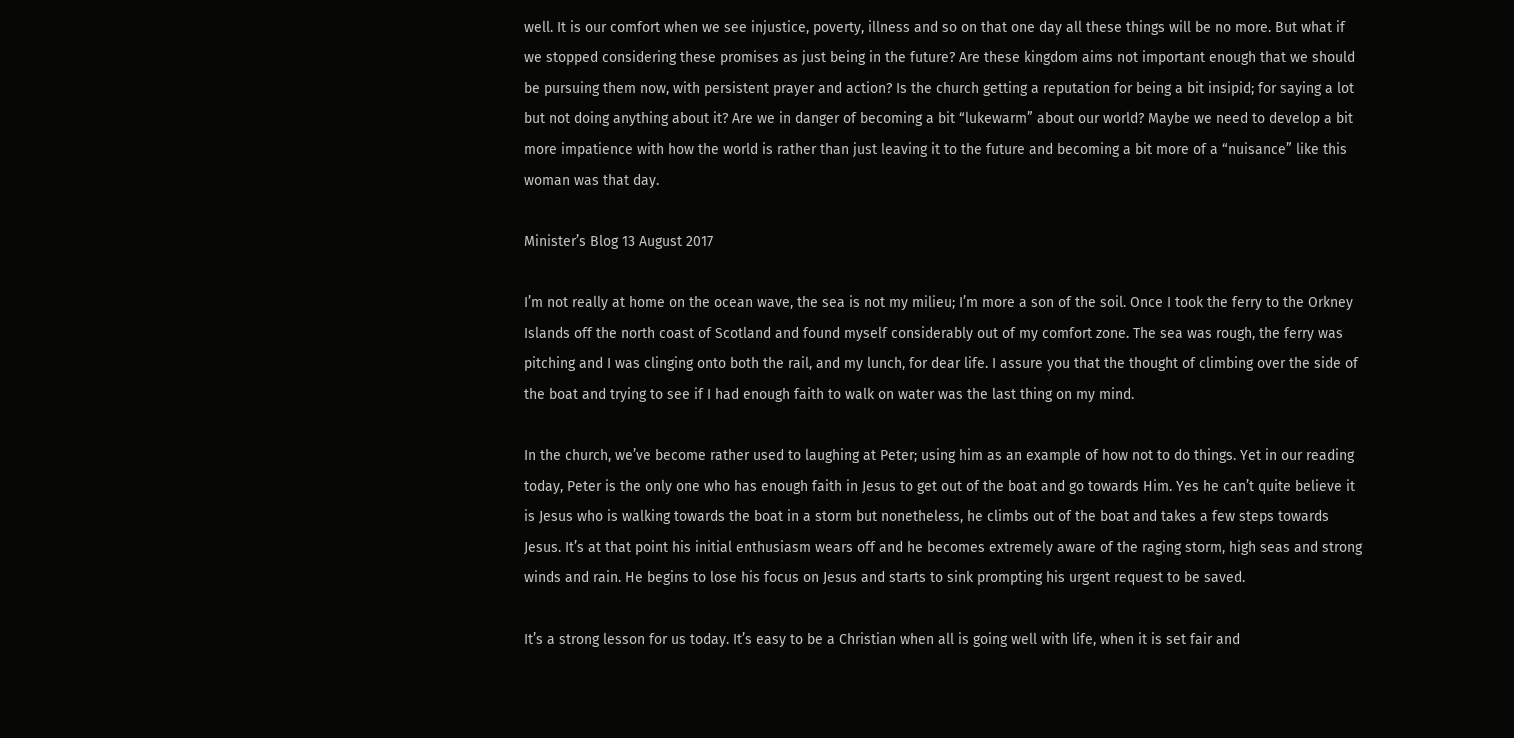well. It is our comfort when we see injustice, poverty, illness and so on that one day all these things will be no more. But what if we stopped considering these promises as just being in the future? Are these kingdom aims not important enough that we should be pursuing them now, with persistent prayer and action? Is the church getting a reputation for being a bit insipid; for saying a lot but not doing anything about it? Are we in danger of becoming a bit “lukewarm” about our world? Maybe we need to develop a bit more impatience with how the world is rather than just leaving it to the future and becoming a bit more of a “nuisance” like this woman was that day.

Minister’s Blog 13 August 2017

I’m not really at home on the ocean wave, the sea is not my milieu; I’m more a son of the soil. Once I took the ferry to the Orkney Islands off the north coast of Scotland and found myself considerably out of my comfort zone. The sea was rough, the ferry was pitching and I was clinging onto both the rail, and my lunch, for dear life. I assure you that the thought of climbing over the side of the boat and trying to see if I had enough faith to walk on water was the last thing on my mind.

In the church, we’ve become rather used to laughing at Peter; using him as an example of how not to do things. Yet in our reading today, Peter is the only one who has enough faith in Jesus to get out of the boat and go towards Him. Yes he can’t quite believe it is Jesus who is walking towards the boat in a storm but nonetheless, he climbs out of the boat and takes a few steps towards Jesus. It’s at that point his initial enthusiasm wears off and he becomes extremely aware of the raging storm, high seas and strong winds and rain. He begins to lose his focus on Jesus and starts to sink prompting his urgent request to be saved.

It’s a strong lesson for us today. It’s easy to be a Christian when all is going well with life, when it is set fair and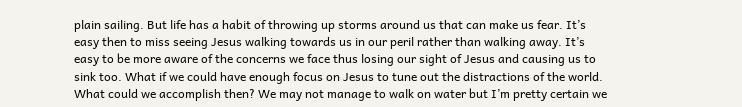plain sailing. But life has a habit of throwing up storms around us that can make us fear. It’s easy then to miss seeing Jesus walking towards us in our peril rather than walking away. It’s easy to be more aware of the concerns we face thus losing our sight of Jesus and causing us to sink too. What if we could have enough focus on Jesus to tune out the distractions of the world. What could we accomplish then? We may not manage to walk on water but I’m pretty certain we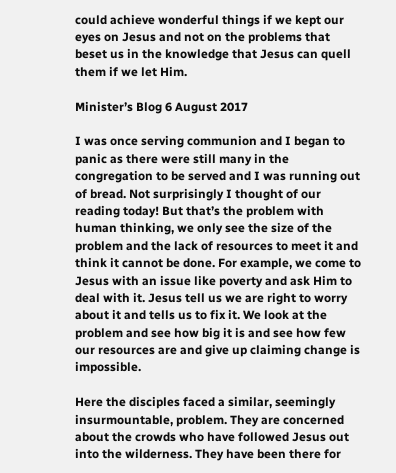could achieve wonderful things if we kept our eyes on Jesus and not on the problems that beset us in the knowledge that Jesus can quell them if we let Him.

Minister’s Blog 6 August 2017

I was once serving communion and I began to panic as there were still many in the congregation to be served and I was running out of bread. Not surprisingly I thought of our reading today! But that’s the problem with human thinking, we only see the size of the problem and the lack of resources to meet it and think it cannot be done. For example, we come to Jesus with an issue like poverty and ask Him to deal with it. Jesus tell us we are right to worry about it and tells us to fix it. We look at the problem and see how big it is and see how few our resources are and give up claiming change is impossible.

Here the disciples faced a similar, seemingly insurmountable, problem. They are concerned about the crowds who have followed Jesus out into the wilderness. They have been there for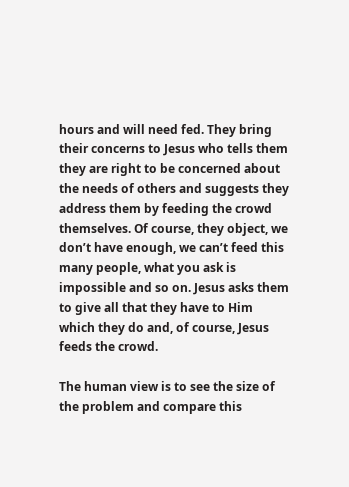hours and will need fed. They bring their concerns to Jesus who tells them they are right to be concerned about the needs of others and suggests they address them by feeding the crowd themselves. Of course, they object, we don’t have enough, we can’t feed this many people, what you ask is impossible and so on. Jesus asks them to give all that they have to Him which they do and, of course, Jesus feeds the crowd.

The human view is to see the size of the problem and compare this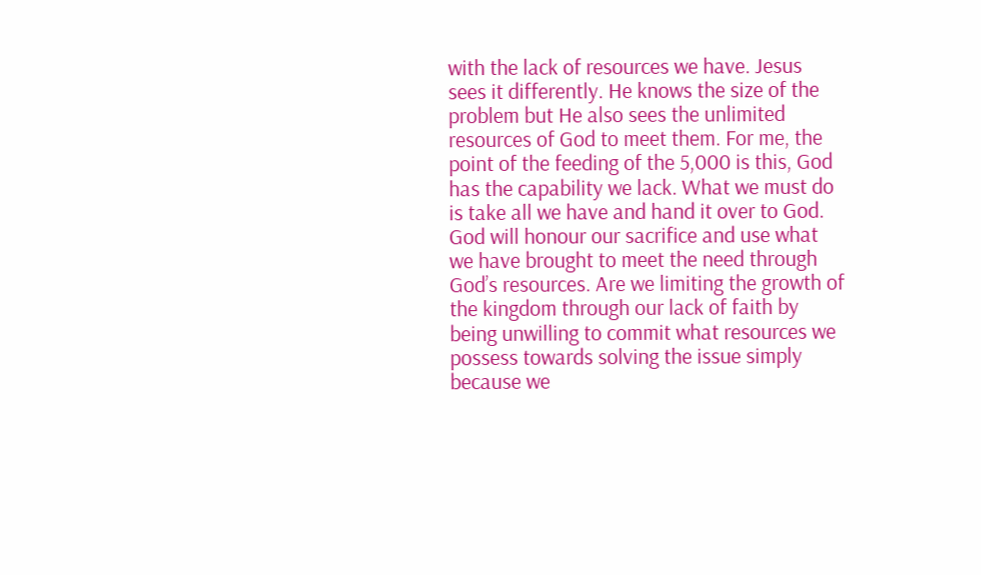with the lack of resources we have. Jesus sees it differently. He knows the size of the problem but He also sees the unlimited resources of God to meet them. For me, the point of the feeding of the 5,000 is this, God has the capability we lack. What we must do is take all we have and hand it over to God. God will honour our sacrifice and use what we have brought to meet the need through God’s resources. Are we limiting the growth of the kingdom through our lack of faith by being unwilling to commit what resources we possess towards solving the issue simply because we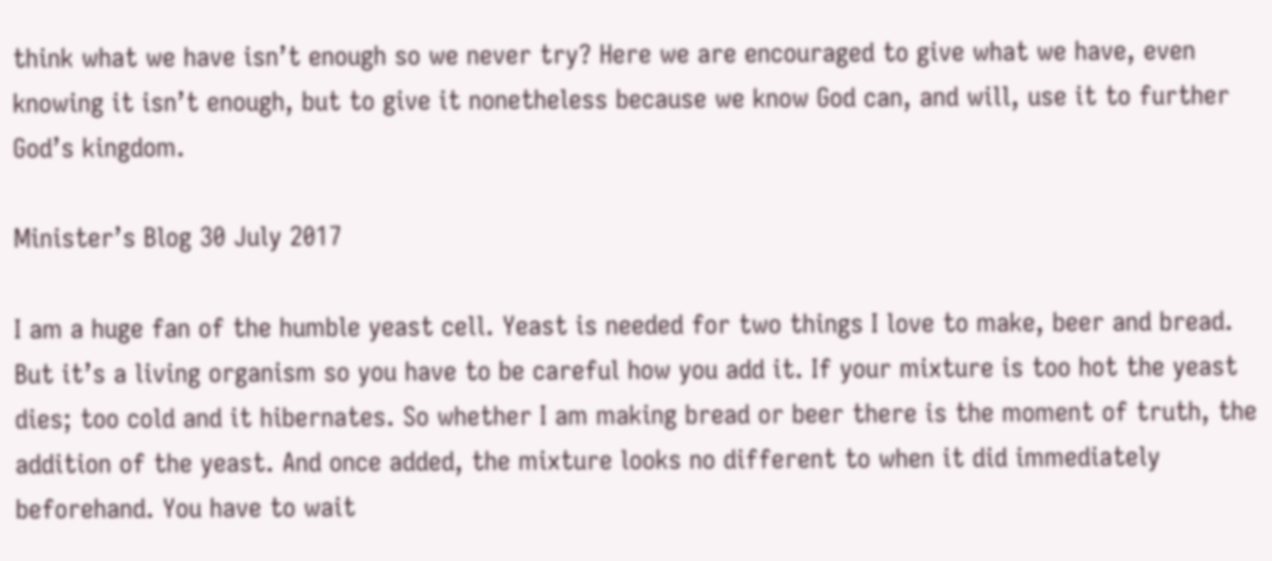think what we have isn’t enough so we never try? Here we are encouraged to give what we have, even knowing it isn’t enough, but to give it nonetheless because we know God can, and will, use it to further God’s kingdom.

Minister’s Blog 30 July 2017

I am a huge fan of the humble yeast cell. Yeast is needed for two things I love to make, beer and bread. But it’s a living organism so you have to be careful how you add it. If your mixture is too hot the yeast dies; too cold and it hibernates. So whether I am making bread or beer there is the moment of truth, the addition of the yeast. And once added, the mixture looks no different to when it did immediately beforehand. You have to wait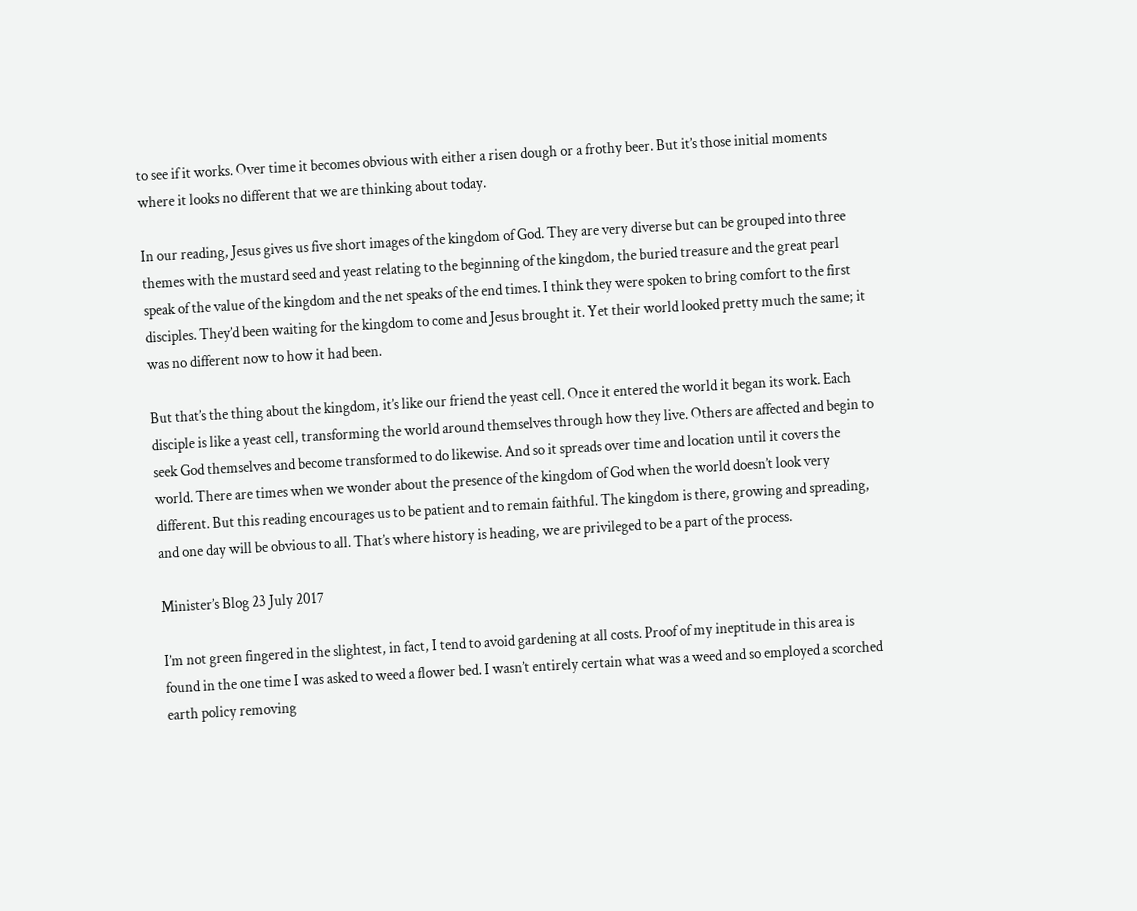to see if it works. Over time it becomes obvious with either a risen dough or a frothy beer. But it’s those initial moments where it looks no different that we are thinking about today.

In our reading, Jesus gives us five short images of the kingdom of God. They are very diverse but can be grouped into three themes with the mustard seed and yeast relating to the beginning of the kingdom, the buried treasure and the great pearl speak of the value of the kingdom and the net speaks of the end times. I think they were spoken to bring comfort to the first disciples. They’d been waiting for the kingdom to come and Jesus brought it. Yet their world looked pretty much the same; it was no different now to how it had been.

But that’s the thing about the kingdom, it’s like our friend the yeast cell. Once it entered the world it began its work. Each disciple is like a yeast cell, transforming the world around themselves through how they live. Others are affected and begin to seek God themselves and become transformed to do likewise. And so it spreads over time and location until it covers the world. There are times when we wonder about the presence of the kingdom of God when the world doesn’t look very different. But this reading encourages us to be patient and to remain faithful. The kingdom is there, growing and spreading, and one day will be obvious to all. That’s where history is heading, we are privileged to be a part of the process.

Minister’s Blog 23 July 2017

I’m not green fingered in the slightest, in fact, I tend to avoid gardening at all costs. Proof of my ineptitude in this area is found in the one time I was asked to weed a flower bed. I wasn’t entirely certain what was a weed and so employed a scorched earth policy removing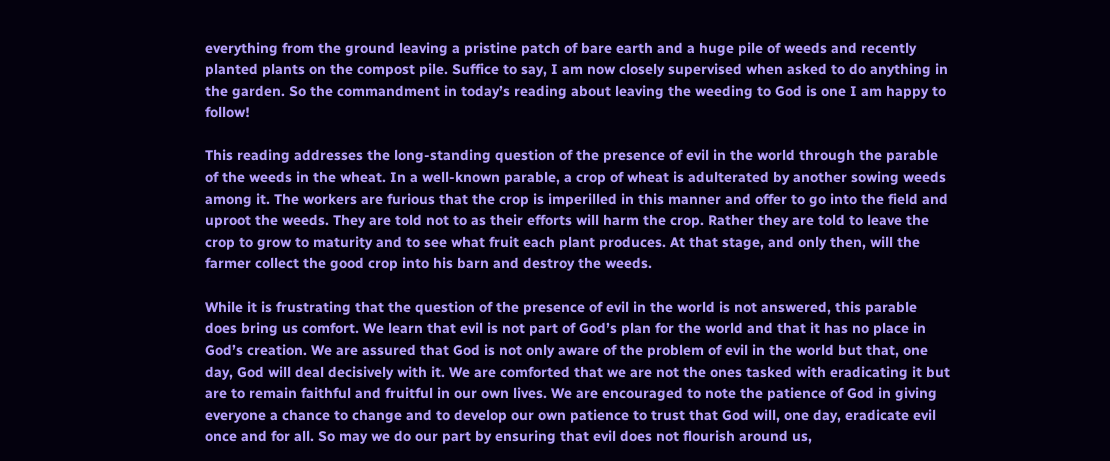everything from the ground leaving a pristine patch of bare earth and a huge pile of weeds and recently planted plants on the compost pile. Suffice to say, I am now closely supervised when asked to do anything in the garden. So the commandment in today’s reading about leaving the weeding to God is one I am happy to follow!

This reading addresses the long-standing question of the presence of evil in the world through the parable of the weeds in the wheat. In a well-known parable, a crop of wheat is adulterated by another sowing weeds among it. The workers are furious that the crop is imperilled in this manner and offer to go into the field and uproot the weeds. They are told not to as their efforts will harm the crop. Rather they are told to leave the crop to grow to maturity and to see what fruit each plant produces. At that stage, and only then, will the farmer collect the good crop into his barn and destroy the weeds.

While it is frustrating that the question of the presence of evil in the world is not answered, this parable does bring us comfort. We learn that evil is not part of God’s plan for the world and that it has no place in God’s creation. We are assured that God is not only aware of the problem of evil in the world but that, one day, God will deal decisively with it. We are comforted that we are not the ones tasked with eradicating it but are to remain faithful and fruitful in our own lives. We are encouraged to note the patience of God in giving everyone a chance to change and to develop our own patience to trust that God will, one day, eradicate evil once and for all. So may we do our part by ensuring that evil does not flourish around us,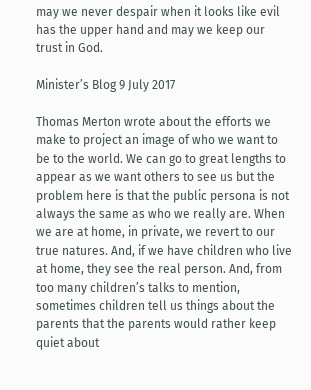may we never despair when it looks like evil has the upper hand and may we keep our trust in God.

Minister’s Blog 9 July 2017

Thomas Merton wrote about the efforts we make to project an image of who we want to be to the world. We can go to great lengths to appear as we want others to see us but the problem here is that the public persona is not always the same as who we really are. When we are at home, in private, we revert to our true natures. And, if we have children who live at home, they see the real person. And, from too many children’s talks to mention, sometimes children tell us things about the parents that the parents would rather keep quiet about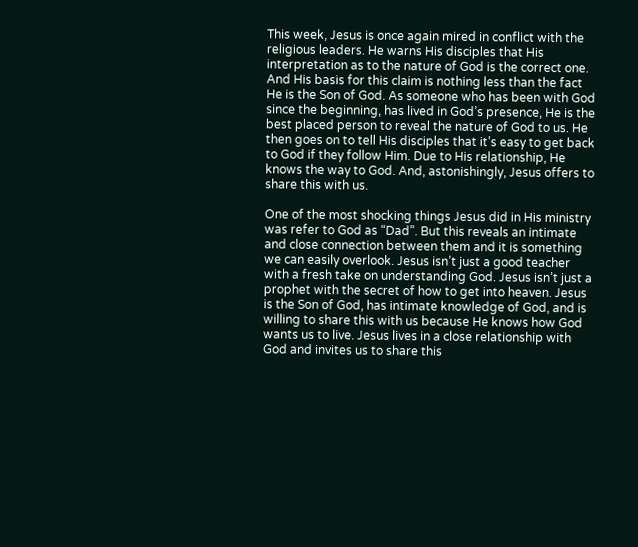This week, Jesus is once again mired in conflict with the religious leaders. He warns His disciples that His interpretation as to the nature of God is the correct one. And His basis for this claim is nothing less than the fact He is the Son of God. As someone who has been with God since the beginning, has lived in God’s presence, He is the best placed person to reveal the nature of God to us. He then goes on to tell His disciples that it’s easy to get back to God if they follow Him. Due to His relationship, He knows the way to God. And, astonishingly, Jesus offers to share this with us.

One of the most shocking things Jesus did in His ministry was refer to God as “Dad”. But this reveals an intimate and close connection between them and it is something we can easily overlook. Jesus isn’t just a good teacher with a fresh take on understanding God. Jesus isn’t just a prophet with the secret of how to get into heaven. Jesus is the Son of God, has intimate knowledge of God, and is willing to share this with us because He knows how God wants us to live. Jesus lives in a close relationship with God and invites us to share this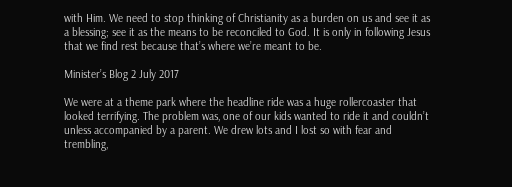with Him. We need to stop thinking of Christianity as a burden on us and see it as a blessing; see it as the means to be reconciled to God. It is only in following Jesus that we find rest because that’s where we’re meant to be.

Minister’s Blog 2 July 2017

We were at a theme park where the headline ride was a huge rollercoaster that looked terrifying. The problem was, one of our kids wanted to ride it and couldn’t unless accompanied by a parent. We drew lots and I lost so with fear and trembling,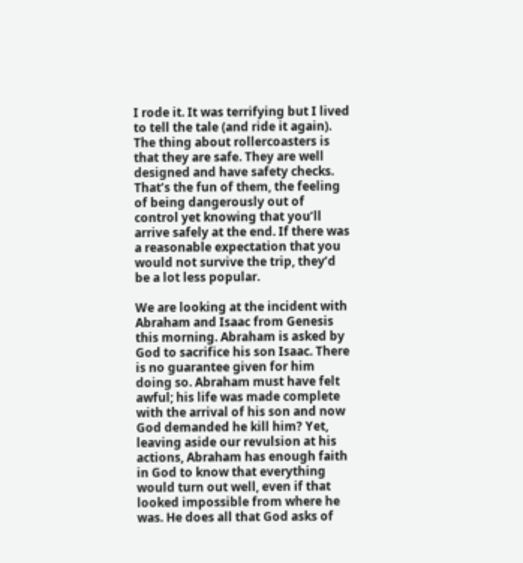I rode it. It was terrifying but I lived to tell the tale (and ride it again). The thing about rollercoasters is that they are safe. They are well designed and have safety checks. That’s the fun of them, the feeling of being dangerously out of control yet knowing that you’ll arrive safely at the end. If there was a reasonable expectation that you would not survive the trip, they’d be a lot less popular.

We are looking at the incident with Abraham and Isaac from Genesis this morning. Abraham is asked by God to sacrifice his son Isaac. There is no guarantee given for him doing so. Abraham must have felt awful; his life was made complete with the arrival of his son and now God demanded he kill him? Yet, leaving aside our revulsion at his actions, Abraham has enough faith in God to know that everything would turn out well, even if that looked impossible from where he was. He does all that God asks of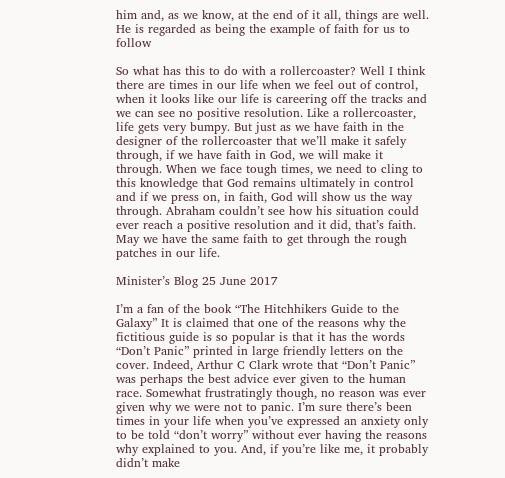him and, as we know, at the end of it all, things are well. He is regarded as being the example of faith for us to follow

So what has this to do with a rollercoaster? Well I think there are times in our life when we feel out of control, when it looks like our life is careering off the tracks and we can see no positive resolution. Like a rollercoaster, life gets very bumpy. But just as we have faith in the designer of the rollercoaster that we’ll make it safely through, if we have faith in God, we will make it through. When we face tough times, we need to cling to this knowledge that God remains ultimately in control and if we press on, in faith, God will show us the way through. Abraham couldn’t see how his situation could ever reach a positive resolution and it did, that’s faith. May we have the same faith to get through the rough patches in our life.

Minister’s Blog 25 June 2017

I’m a fan of the book “The Hitchhikers Guide to the Galaxy” It is claimed that one of the reasons why the fictitious guide is so popular is that it has the words “Don’t Panic” printed in large friendly letters on the cover. Indeed, Arthur C Clark wrote that “Don’t Panic” was perhaps the best advice ever given to the human race. Somewhat frustratingly though, no reason was ever given why we were not to panic. I’m sure there’s been times in your life when you’ve expressed an anxiety only to be told “don’t worry” without ever having the reasons why explained to you. And, if you’re like me, it probably didn’t make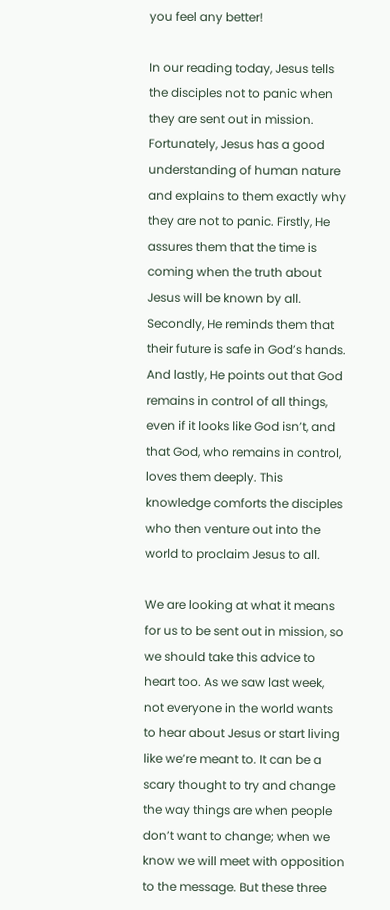you feel any better!

In our reading today, Jesus tells the disciples not to panic when they are sent out in mission. Fortunately, Jesus has a good understanding of human nature and explains to them exactly why they are not to panic. Firstly, He assures them that the time is coming when the truth about Jesus will be known by all. Secondly, He reminds them that their future is safe in God’s hands. And lastly, He points out that God remains in control of all things, even if it looks like God isn’t, and that God, who remains in control, loves them deeply. This knowledge comforts the disciples who then venture out into the world to proclaim Jesus to all.

We are looking at what it means for us to be sent out in mission, so we should take this advice to heart too. As we saw last week, not everyone in the world wants to hear about Jesus or start living like we’re meant to. It can be a scary thought to try and change the way things are when people don’t want to change; when we know we will meet with opposition to the message. But these three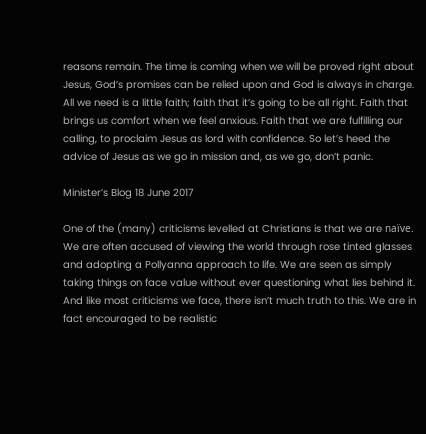reasons remain. The time is coming when we will be proved right about Jesus, God’s promises can be relied upon and God is always in charge. All we need is a little faith; faith that it’s going to be all right. Faith that brings us comfort when we feel anxious. Faith that we are fulfilling our calling, to proclaim Jesus as lord with confidence. So let’s heed the advice of Jesus as we go in mission and, as we go, don’t panic.

Minister’s Blog 18 June 2017

One of the (many) criticisms levelled at Christians is that we are naïve. We are often accused of viewing the world through rose tinted glasses and adopting a Pollyanna approach to life. We are seen as simply taking things on face value without ever questioning what lies behind it. And like most criticisms we face, there isn’t much truth to this. We are in fact encouraged to be realistic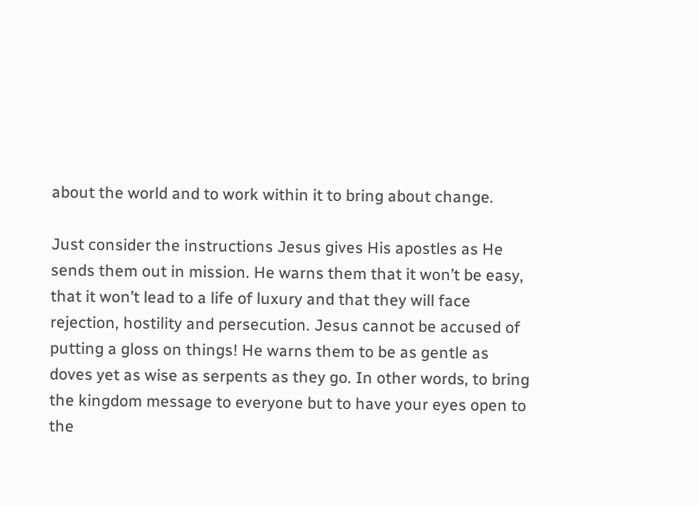about the world and to work within it to bring about change.

Just consider the instructions Jesus gives His apostles as He sends them out in mission. He warns them that it won’t be easy, that it won’t lead to a life of luxury and that they will face rejection, hostility and persecution. Jesus cannot be accused of putting a gloss on things! He warns them to be as gentle as doves yet as wise as serpents as they go. In other words, to bring the kingdom message to everyone but to have your eyes open to the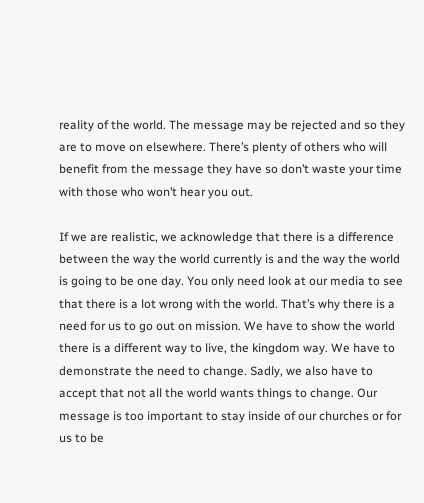reality of the world. The message may be rejected and so they are to move on elsewhere. There’s plenty of others who will benefit from the message they have so don’t waste your time with those who won’t hear you out.

If we are realistic, we acknowledge that there is a difference between the way the world currently is and the way the world is going to be one day. You only need look at our media to see that there is a lot wrong with the world. That’s why there is a need for us to go out on mission. We have to show the world there is a different way to live, the kingdom way. We have to demonstrate the need to change. Sadly, we also have to accept that not all the world wants things to change. Our message is too important to stay inside of our churches or for us to be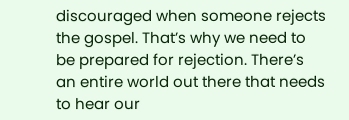discouraged when someone rejects the gospel. That’s why we need to be prepared for rejection. There’s an entire world out there that needs to hear our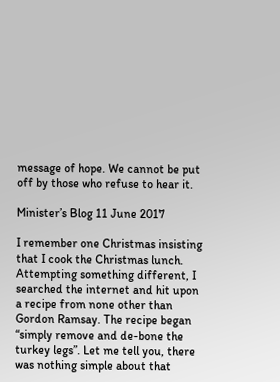message of hope. We cannot be put off by those who refuse to hear it.

Minister’s Blog 11 June 2017

I remember one Christmas insisting that I cook the Christmas lunch. Attempting something different, I searched the internet and hit upon a recipe from none other than Gordon Ramsay. The recipe began “simply remove and de-bone the turkey legs”. Let me tell you, there was nothing simple about that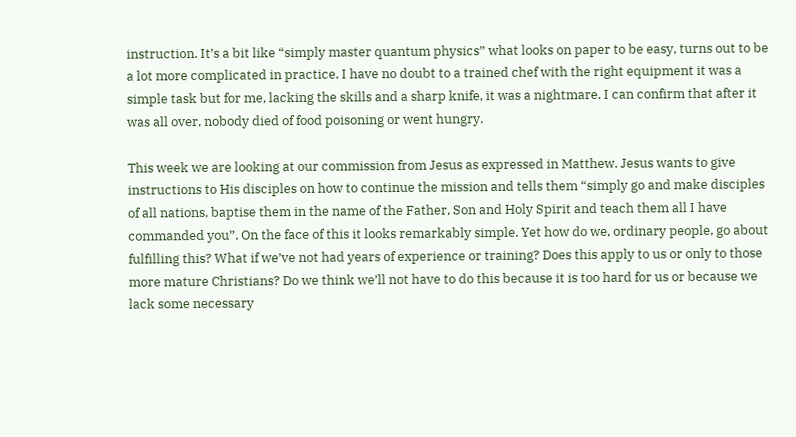instruction. It’s a bit like “simply master quantum physics” what looks on paper to be easy, turns out to be a lot more complicated in practice. I have no doubt to a trained chef with the right equipment it was a simple task but for me, lacking the skills and a sharp knife, it was a nightmare. I can confirm that after it was all over, nobody died of food poisoning or went hungry.

This week we are looking at our commission from Jesus as expressed in Matthew. Jesus wants to give instructions to His disciples on how to continue the mission and tells them “simply go and make disciples of all nations, baptise them in the name of the Father, Son and Holy Spirit and teach them all I have commanded you”. On the face of this it looks remarkably simple. Yet how do we, ordinary people, go about fulfilling this? What if we’ve not had years of experience or training? Does this apply to us or only to those more mature Christians? Do we think we’ll not have to do this because it is too hard for us or because we lack some necessary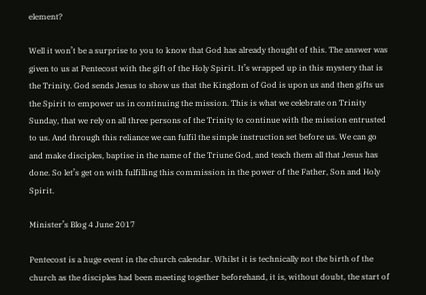element?

Well it won’t be a surprise to you to know that God has already thought of this. The answer was given to us at Pentecost with the gift of the Holy Spirit. It’s wrapped up in this mystery that is the Trinity. God sends Jesus to show us that the Kingdom of God is upon us and then gifts us the Spirit to empower us in continuing the mission. This is what we celebrate on Trinity Sunday, that we rely on all three persons of the Trinity to continue with the mission entrusted to us. And through this reliance we can fulfil the simple instruction set before us. We can go and make disciples, baptise in the name of the Triune God, and teach them all that Jesus has done. So let’s get on with fulfilling this commission in the power of the Father, Son and Holy Spirit.

Minister’s Blog 4 June 2017

Pentecost is a huge event in the church calendar. Whilst it is technically not the birth of the church as the disciples had been meeting together beforehand, it is, without doubt, the start of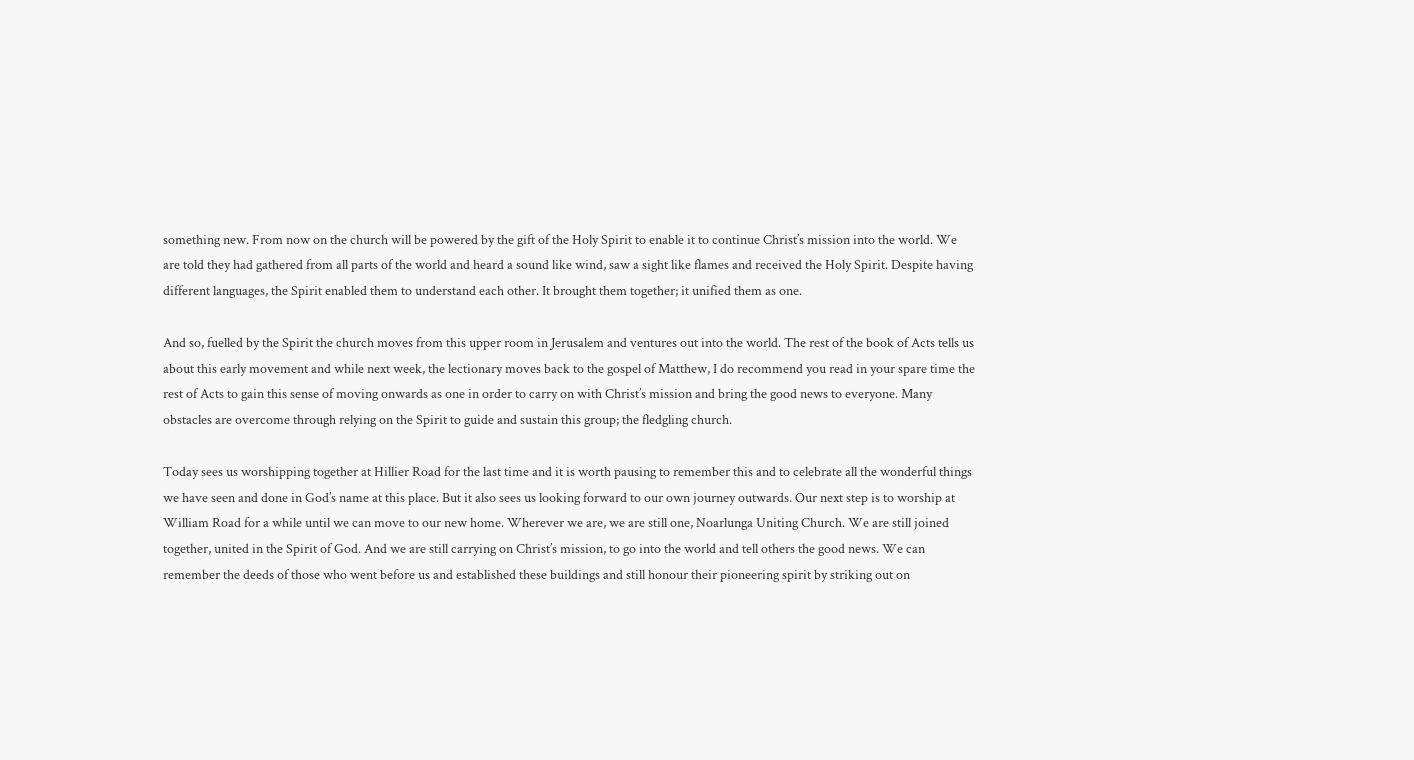something new. From now on the church will be powered by the gift of the Holy Spirit to enable it to continue Christ’s mission into the world. We are told they had gathered from all parts of the world and heard a sound like wind, saw a sight like flames and received the Holy Spirit. Despite having different languages, the Spirit enabled them to understand each other. It brought them together; it unified them as one.

And so, fuelled by the Spirit the church moves from this upper room in Jerusalem and ventures out into the world. The rest of the book of Acts tells us about this early movement and while next week, the lectionary moves back to the gospel of Matthew, I do recommend you read in your spare time the rest of Acts to gain this sense of moving onwards as one in order to carry on with Christ’s mission and bring the good news to everyone. Many obstacles are overcome through relying on the Spirit to guide and sustain this group; the fledgling church.

Today sees us worshipping together at Hillier Road for the last time and it is worth pausing to remember this and to celebrate all the wonderful things we have seen and done in God’s name at this place. But it also sees us looking forward to our own journey outwards. Our next step is to worship at William Road for a while until we can move to our new home. Wherever we are, we are still one, Noarlunga Uniting Church. We are still joined together, united in the Spirit of God. And we are still carrying on Christ’s mission, to go into the world and tell others the good news. We can remember the deeds of those who went before us and established these buildings and still honour their pioneering spirit by striking out on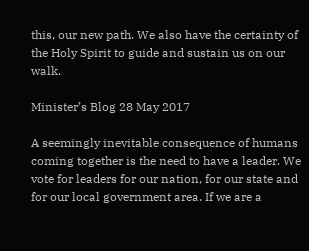this, our new path. We also have the certainty of the Holy Spirit to guide and sustain us on our walk.

Minister’s Blog 28 May 2017

A seemingly inevitable consequence of humans coming together is the need to have a leader. We vote for leaders for our nation, for our state and for our local government area. If we are a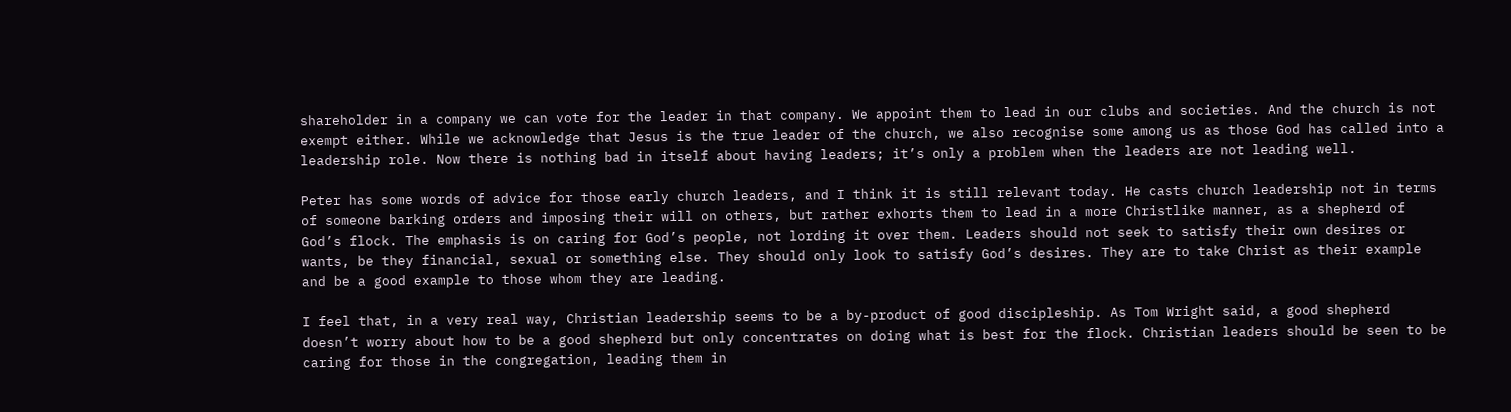shareholder in a company we can vote for the leader in that company. We appoint them to lead in our clubs and societies. And the church is not exempt either. While we acknowledge that Jesus is the true leader of the church, we also recognise some among us as those God has called into a leadership role. Now there is nothing bad in itself about having leaders; it’s only a problem when the leaders are not leading well.

Peter has some words of advice for those early church leaders, and I think it is still relevant today. He casts church leadership not in terms of someone barking orders and imposing their will on others, but rather exhorts them to lead in a more Christlike manner, as a shepherd of God’s flock. The emphasis is on caring for God’s people, not lording it over them. Leaders should not seek to satisfy their own desires or wants, be they financial, sexual or something else. They should only look to satisfy God’s desires. They are to take Christ as their example and be a good example to those whom they are leading.

I feel that, in a very real way, Christian leadership seems to be a by-product of good discipleship. As Tom Wright said, a good shepherd doesn’t worry about how to be a good shepherd but only concentrates on doing what is best for the flock. Christian leaders should be seen to be caring for those in the congregation, leading them in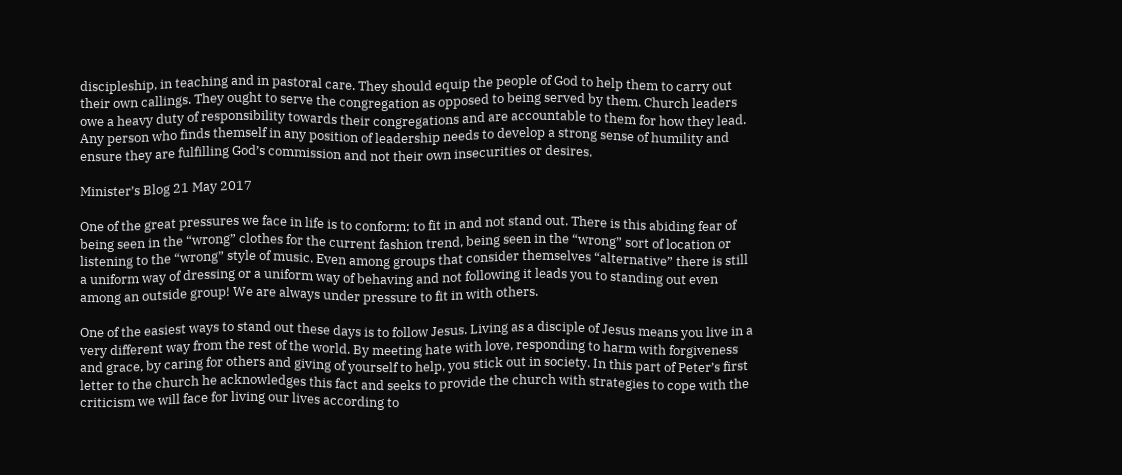discipleship, in teaching and in pastoral care. They should equip the people of God to help them to carry out their own callings. They ought to serve the congregation as opposed to being served by them. Church leaders owe a heavy duty of responsibility towards their congregations and are accountable to them for how they lead. Any person who finds themself in any position of leadership needs to develop a strong sense of humility and ensure they are fulfilling God’s commission and not their own insecurities or desires.

Minister’s Blog 21 May 2017

One of the great pressures we face in life is to conform; to fit in and not stand out. There is this abiding fear of being seen in the “wrong” clothes for the current fashion trend, being seen in the “wrong” sort of location or listening to the “wrong” style of music. Even among groups that consider themselves “alternative” there is still a uniform way of dressing or a uniform way of behaving and not following it leads you to standing out even among an outside group! We are always under pressure to fit in with others.

One of the easiest ways to stand out these days is to follow Jesus. Living as a disciple of Jesus means you live in a very different way from the rest of the world. By meeting hate with love, responding to harm with forgiveness and grace, by caring for others and giving of yourself to help, you stick out in society. In this part of Peter’s first letter to the church he acknowledges this fact and seeks to provide the church with strategies to cope with the criticism we will face for living our lives according to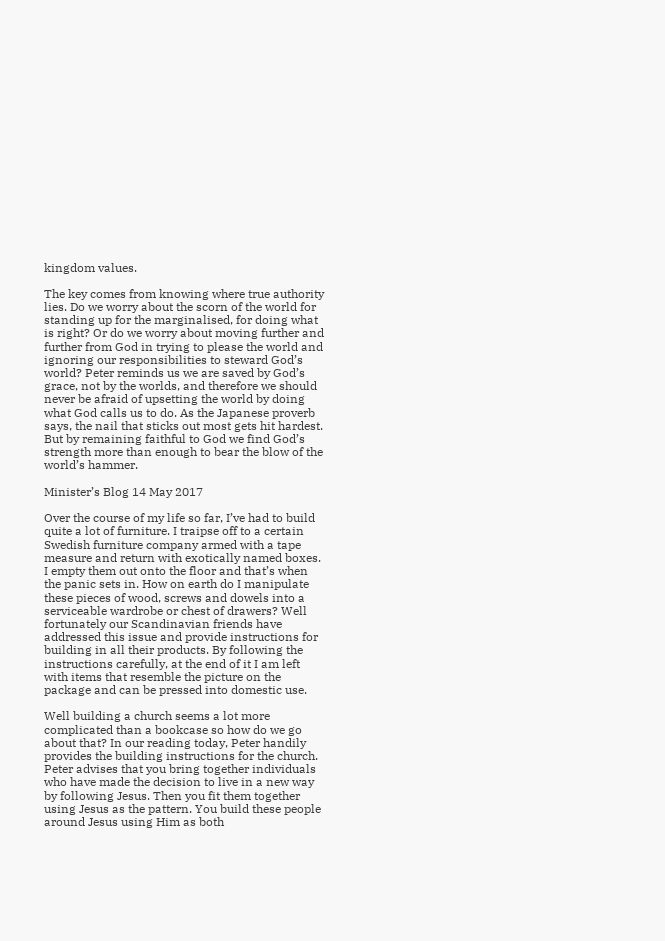kingdom values.

The key comes from knowing where true authority lies. Do we worry about the scorn of the world for standing up for the marginalised, for doing what is right? Or do we worry about moving further and further from God in trying to please the world and ignoring our responsibilities to steward God’s world? Peter reminds us we are saved by God’s grace, not by the worlds, and therefore we should never be afraid of upsetting the world by doing what God calls us to do. As the Japanese proverb says, the nail that sticks out most gets hit hardest. But by remaining faithful to God we find God’s strength more than enough to bear the blow of the world’s hammer.

Minister’s Blog 14 May 2017

Over the course of my life so far, I’ve had to build quite a lot of furniture. I traipse off to a certain Swedish furniture company armed with a tape measure and return with exotically named boxes. I empty them out onto the floor and that’s when the panic sets in. How on earth do I manipulate these pieces of wood, screws and dowels into a serviceable wardrobe or chest of drawers? Well fortunately our Scandinavian friends have addressed this issue and provide instructions for building in all their products. By following the instructions carefully, at the end of it I am left with items that resemble the picture on the package and can be pressed into domestic use.

Well building a church seems a lot more complicated than a bookcase so how do we go about that? In our reading today, Peter handily provides the building instructions for the church. Peter advises that you bring together individuals who have made the decision to live in a new way by following Jesus. Then you fit them together using Jesus as the pattern. You build these people around Jesus using Him as both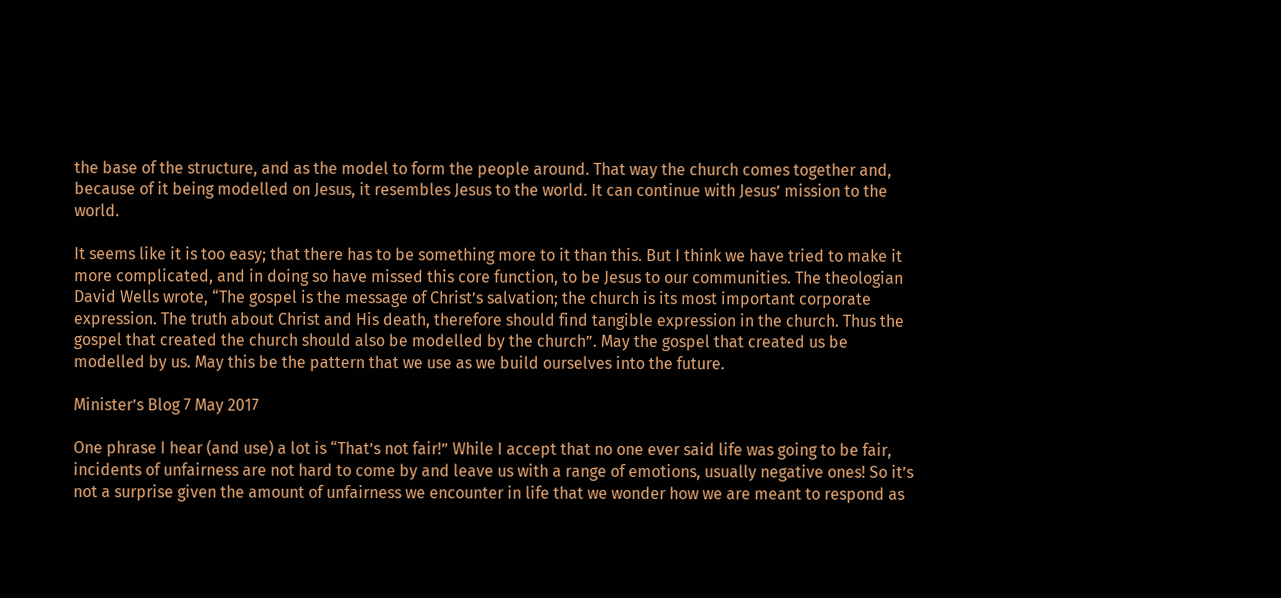the base of the structure, and as the model to form the people around. That way the church comes together and, because of it being modelled on Jesus, it resembles Jesus to the world. It can continue with Jesus’ mission to the world.

It seems like it is too easy; that there has to be something more to it than this. But I think we have tried to make it more complicated, and in doing so have missed this core function, to be Jesus to our communities. The theologian David Wells wrote, “The gospel is the message of Christ’s salvation; the church is its most important corporate expression. The truth about Christ and His death, therefore should find tangible expression in the church. Thus the gospel that created the church should also be modelled by the church”. May the gospel that created us be modelled by us. May this be the pattern that we use as we build ourselves into the future.

Minister’s Blog 7 May 2017

One phrase I hear (and use) a lot is “That’s not fair!” While I accept that no one ever said life was going to be fair, incidents of unfairness are not hard to come by and leave us with a range of emotions, usually negative ones! So it’s not a surprise given the amount of unfairness we encounter in life that we wonder how we are meant to respond as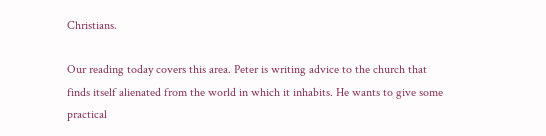Christians.

Our reading today covers this area. Peter is writing advice to the church that finds itself alienated from the world in which it inhabits. He wants to give some practical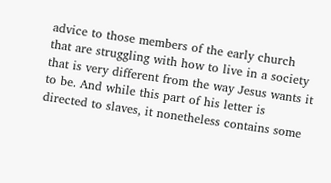advice to those members of the early church that are struggling with how to live in a society that is very different from the way Jesus wants it to be. And while this part of his letter is directed to slaves, it nonetheless contains some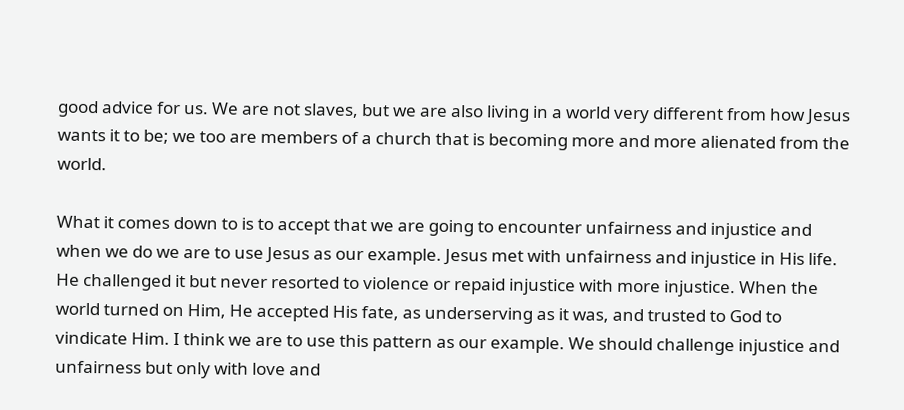good advice for us. We are not slaves, but we are also living in a world very different from how Jesus wants it to be; we too are members of a church that is becoming more and more alienated from the world.

What it comes down to is to accept that we are going to encounter unfairness and injustice and when we do we are to use Jesus as our example. Jesus met with unfairness and injustice in His life. He challenged it but never resorted to violence or repaid injustice with more injustice. When the world turned on Him, He accepted His fate, as underserving as it was, and trusted to God to vindicate Him. I think we are to use this pattern as our example. We should challenge injustice and unfairness but only with love and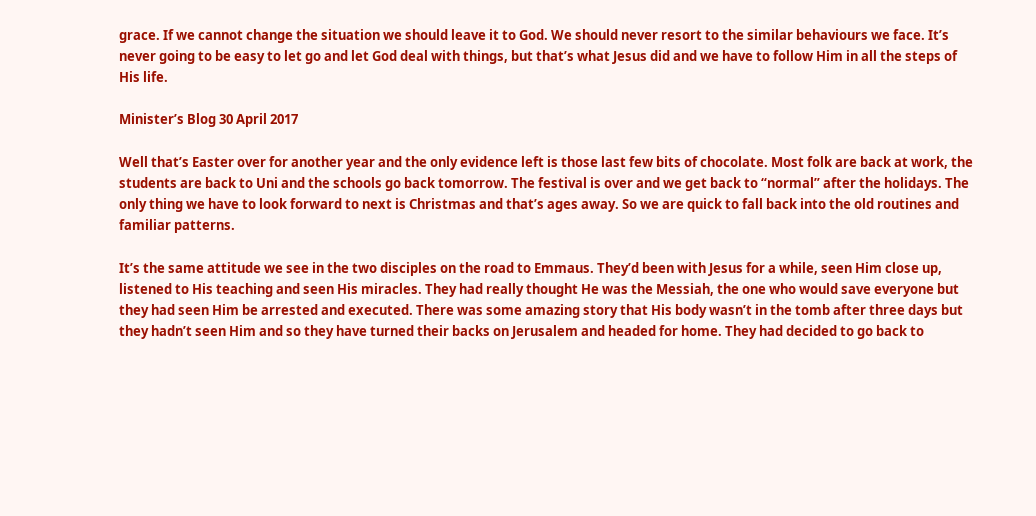grace. If we cannot change the situation we should leave it to God. We should never resort to the similar behaviours we face. It’s never going to be easy to let go and let God deal with things, but that’s what Jesus did and we have to follow Him in all the steps of His life.

Minister’s Blog 30 April 2017

Well that’s Easter over for another year and the only evidence left is those last few bits of chocolate. Most folk are back at work, the students are back to Uni and the schools go back tomorrow. The festival is over and we get back to “normal” after the holidays. The only thing we have to look forward to next is Christmas and that’s ages away. So we are quick to fall back into the old routines and familiar patterns.

It’s the same attitude we see in the two disciples on the road to Emmaus. They’d been with Jesus for a while, seen Him close up, listened to His teaching and seen His miracles. They had really thought He was the Messiah, the one who would save everyone but they had seen Him be arrested and executed. There was some amazing story that His body wasn’t in the tomb after three days but they hadn’t seen Him and so they have turned their backs on Jerusalem and headed for home. They had decided to go back to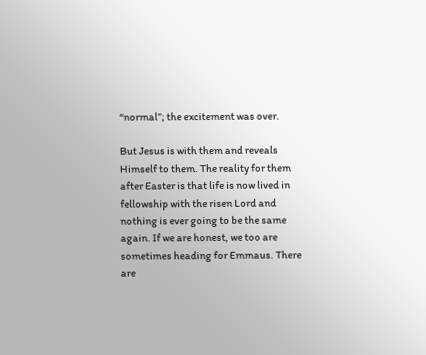“normal”; the excitement was over.

But Jesus is with them and reveals Himself to them. The reality for them after Easter is that life is now lived in fellowship with the risen Lord and nothing is ever going to be the same again. If we are honest, we too are sometimes heading for Emmaus. There are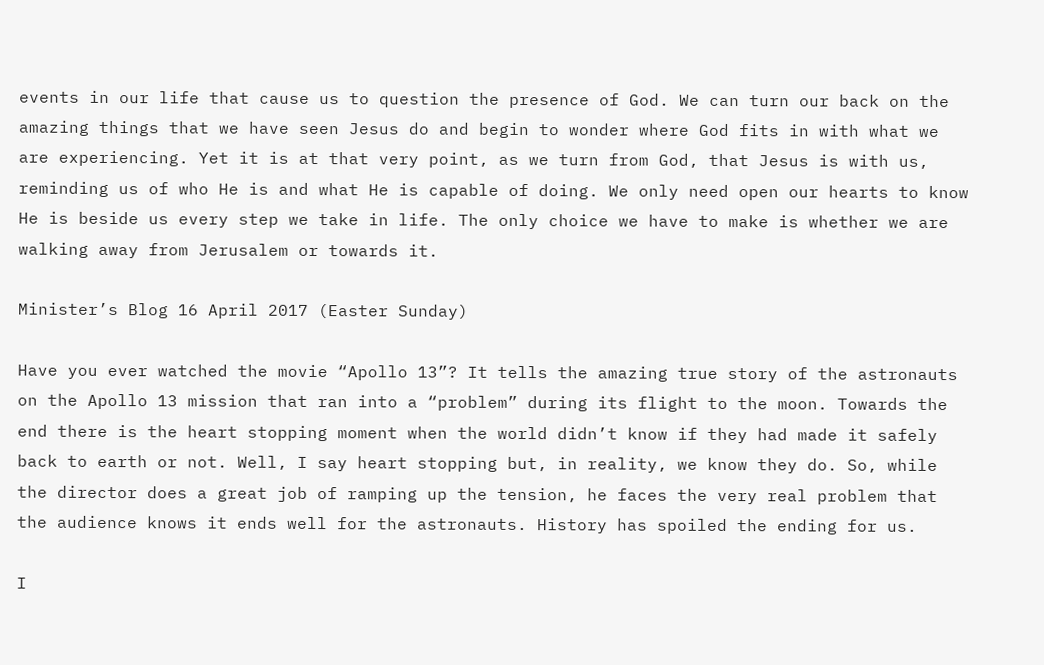events in our life that cause us to question the presence of God. We can turn our back on the amazing things that we have seen Jesus do and begin to wonder where God fits in with what we are experiencing. Yet it is at that very point, as we turn from God, that Jesus is with us, reminding us of who He is and what He is capable of doing. We only need open our hearts to know He is beside us every step we take in life. The only choice we have to make is whether we are walking away from Jerusalem or towards it.

Minister’s Blog 16 April 2017 (Easter Sunday)

Have you ever watched the movie “Apollo 13”? It tells the amazing true story of the astronauts on the Apollo 13 mission that ran into a “problem” during its flight to the moon. Towards the end there is the heart stopping moment when the world didn’t know if they had made it safely back to earth or not. Well, I say heart stopping but, in reality, we know they do. So, while the director does a great job of ramping up the tension, he faces the very real problem that the audience knows it ends well for the astronauts. History has spoiled the ending for us.

I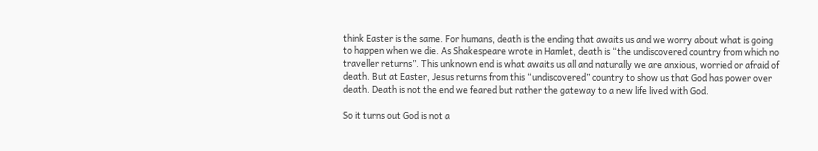think Easter is the same. For humans, death is the ending that awaits us and we worry about what is going to happen when we die. As Shakespeare wrote in Hamlet, death is “the undiscovered country from which no traveller returns”. This unknown end is what awaits us all and naturally we are anxious, worried or afraid of death. But at Easter, Jesus returns from this “undiscovered” country to show us that God has power over death. Death is not the end we feared but rather the gateway to a new life lived with God.

So it turns out God is not a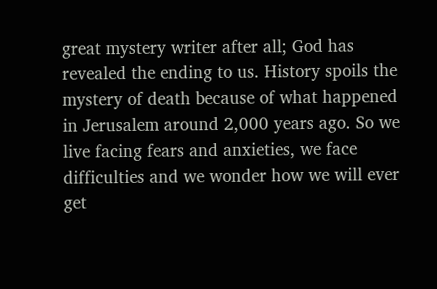great mystery writer after all; God has revealed the ending to us. History spoils the mystery of death because of what happened in Jerusalem around 2,000 years ago. So we live facing fears and anxieties, we face difficulties and we wonder how we will ever get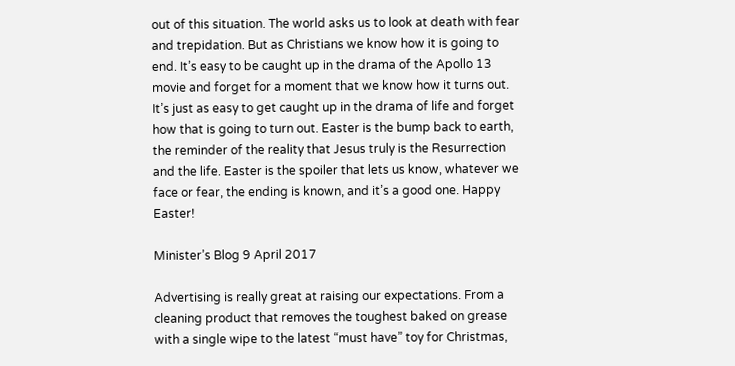out of this situation. The world asks us to look at death with fear and trepidation. But as Christians we know how it is going to end. It’s easy to be caught up in the drama of the Apollo 13 movie and forget for a moment that we know how it turns out. It’s just as easy to get caught up in the drama of life and forget how that is going to turn out. Easter is the bump back to earth, the reminder of the reality that Jesus truly is the Resurrection and the life. Easter is the spoiler that lets us know, whatever we face or fear, the ending is known, and it’s a good one. Happy Easter!

Minister’s Blog 9 April 2017

Advertising is really great at raising our expectations. From a cleaning product that removes the toughest baked on grease with a single wipe to the latest “must have” toy for Christmas,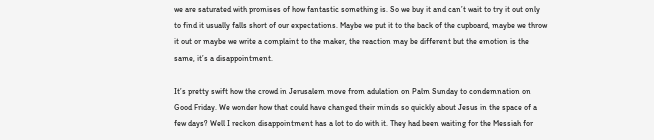we are saturated with promises of how fantastic something is. So we buy it and can’t wait to try it out only to find it usually falls short of our expectations. Maybe we put it to the back of the cupboard, maybe we throw it out or maybe we write a complaint to the maker, the reaction may be different but the emotion is the same, it’s a disappointment.

It’s pretty swift how the crowd in Jerusalem move from adulation on Palm Sunday to condemnation on Good Friday. We wonder how that could have changed their minds so quickly about Jesus in the space of a few days? Well I reckon disappointment has a lot to do with it. They had been waiting for the Messiah for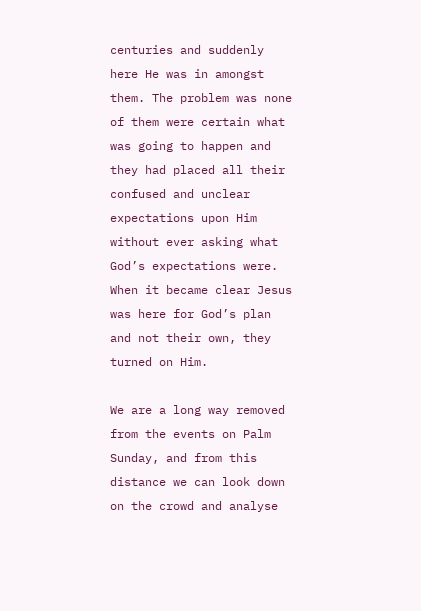centuries and suddenly here He was in amongst them. The problem was none of them were certain what was going to happen and they had placed all their confused and unclear expectations upon Him without ever asking what God’s expectations were. When it became clear Jesus was here for God’s plan and not their own, they turned on Him.

We are a long way removed from the events on Palm Sunday, and from this distance we can look down on the crowd and analyse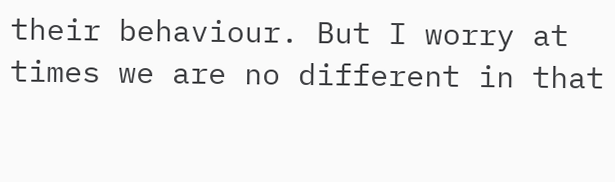their behaviour. But I worry at times we are no different in that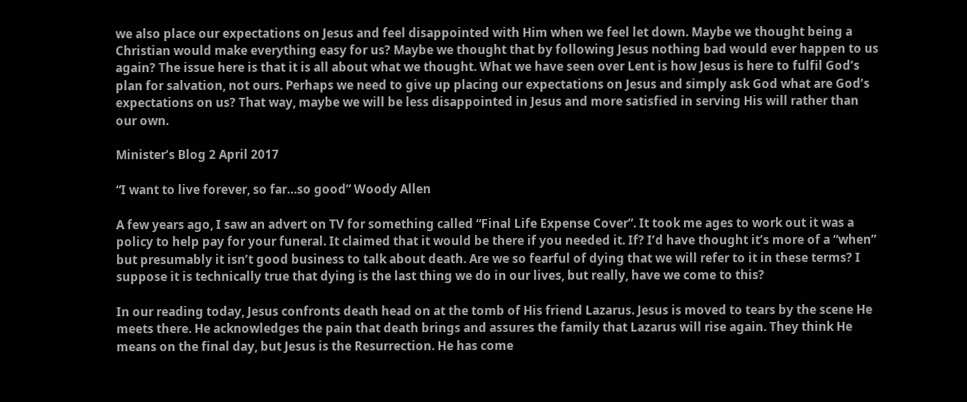we also place our expectations on Jesus and feel disappointed with Him when we feel let down. Maybe we thought being a Christian would make everything easy for us? Maybe we thought that by following Jesus nothing bad would ever happen to us again? The issue here is that it is all about what we thought. What we have seen over Lent is how Jesus is here to fulfil God’s plan for salvation, not ours. Perhaps we need to give up placing our expectations on Jesus and simply ask God what are God’s expectations on us? That way, maybe we will be less disappointed in Jesus and more satisfied in serving His will rather than our own.

Minister’s Blog 2 April 2017

“I want to live forever, so far…so good” Woody Allen

A few years ago, I saw an advert on TV for something called “Final Life Expense Cover”. It took me ages to work out it was a policy to help pay for your funeral. It claimed that it would be there if you needed it. If? I’d have thought it’s more of a “when” but presumably it isn’t good business to talk about death. Are we so fearful of dying that we will refer to it in these terms? I suppose it is technically true that dying is the last thing we do in our lives, but really, have we come to this?

In our reading today, Jesus confronts death head on at the tomb of His friend Lazarus. Jesus is moved to tears by the scene He meets there. He acknowledges the pain that death brings and assures the family that Lazarus will rise again. They think He means on the final day, but Jesus is the Resurrection. He has come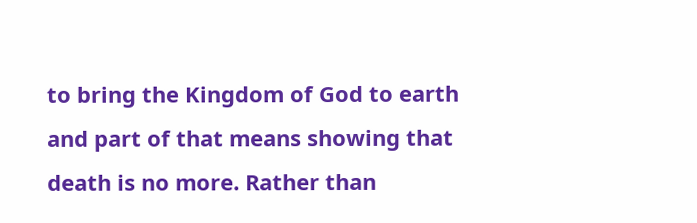to bring the Kingdom of God to earth and part of that means showing that death is no more. Rather than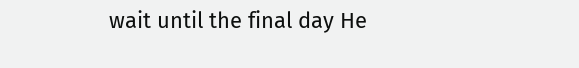wait until the final day He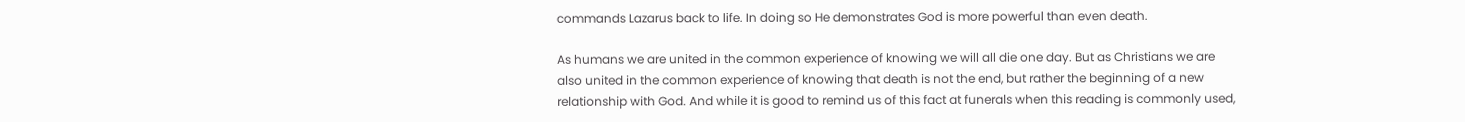commands Lazarus back to life. In doing so He demonstrates God is more powerful than even death.

As humans we are united in the common experience of knowing we will all die one day. But as Christians we are also united in the common experience of knowing that death is not the end, but rather the beginning of a new relationship with God. And while it is good to remind us of this fact at funerals when this reading is commonly used,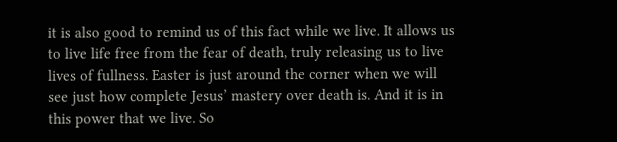it is also good to remind us of this fact while we live. It allows us to live life free from the fear of death, truly releasing us to live lives of fullness. Easter is just around the corner when we will see just how complete Jesus’ mastery over death is. And it is in this power that we live. So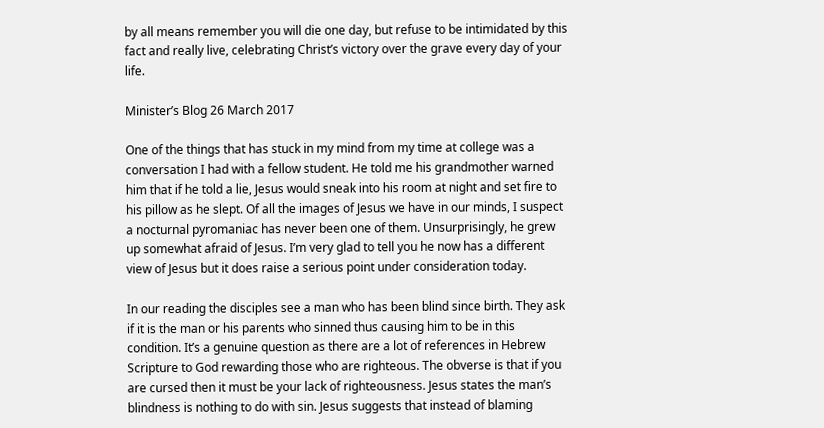by all means remember you will die one day, but refuse to be intimidated by this fact and really live, celebrating Christ’s victory over the grave every day of your life.

Minister’s Blog 26 March 2017

One of the things that has stuck in my mind from my time at college was a conversation I had with a fellow student. He told me his grandmother warned him that if he told a lie, Jesus would sneak into his room at night and set fire to his pillow as he slept. Of all the images of Jesus we have in our minds, I suspect a nocturnal pyromaniac has never been one of them. Unsurprisingly, he grew up somewhat afraid of Jesus. I’m very glad to tell you he now has a different view of Jesus but it does raise a serious point under consideration today.

In our reading the disciples see a man who has been blind since birth. They ask if it is the man or his parents who sinned thus causing him to be in this condition. It’s a genuine question as there are a lot of references in Hebrew Scripture to God rewarding those who are righteous. The obverse is that if you are cursed then it must be your lack of righteousness. Jesus states the man’s blindness is nothing to do with sin. Jesus suggests that instead of blaming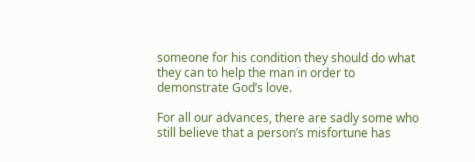someone for his condition they should do what they can to help the man in order to demonstrate God’s love.

For all our advances, there are sadly some who still believe that a person’s misfortune has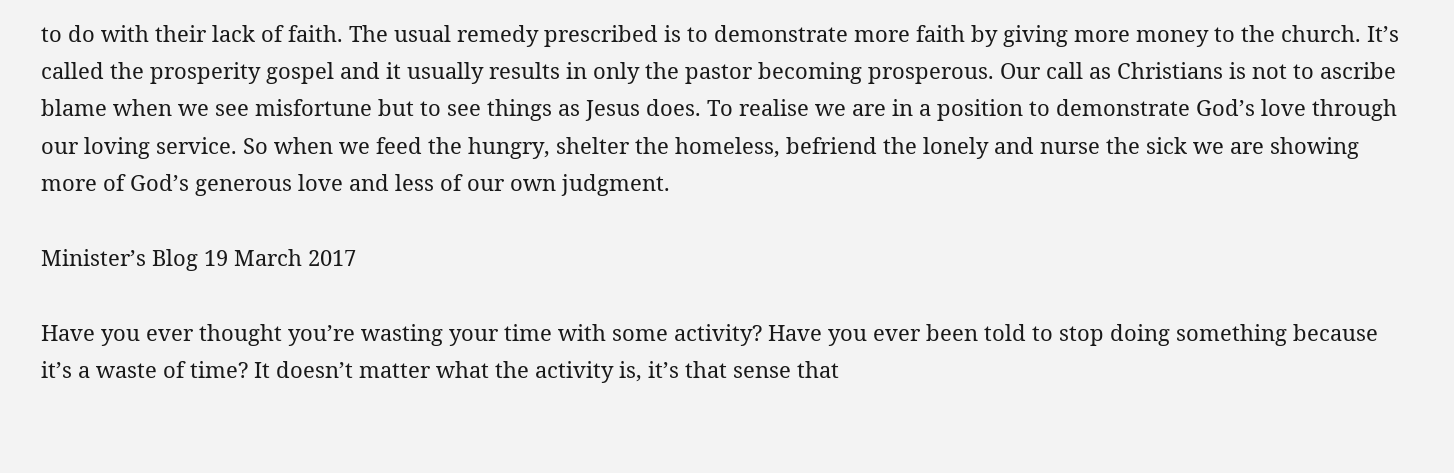to do with their lack of faith. The usual remedy prescribed is to demonstrate more faith by giving more money to the church. It’s called the prosperity gospel and it usually results in only the pastor becoming prosperous. Our call as Christians is not to ascribe blame when we see misfortune but to see things as Jesus does. To realise we are in a position to demonstrate God’s love through our loving service. So when we feed the hungry, shelter the homeless, befriend the lonely and nurse the sick we are showing more of God’s generous love and less of our own judgment.

Minister’s Blog 19 March 2017

Have you ever thought you’re wasting your time with some activity? Have you ever been told to stop doing something because it’s a waste of time? It doesn’t matter what the activity is, it’s that sense that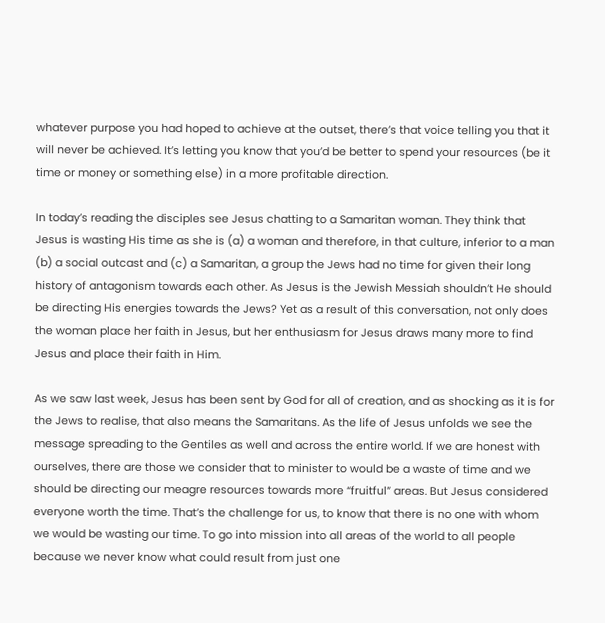whatever purpose you had hoped to achieve at the outset, there’s that voice telling you that it will never be achieved. It’s letting you know that you’d be better to spend your resources (be it time or money or something else) in a more profitable direction.

In today’s reading the disciples see Jesus chatting to a Samaritan woman. They think that Jesus is wasting His time as she is (a) a woman and therefore, in that culture, inferior to a man (b) a social outcast and (c) a Samaritan, a group the Jews had no time for given their long history of antagonism towards each other. As Jesus is the Jewish Messiah shouldn’t He should be directing His energies towards the Jews? Yet as a result of this conversation, not only does the woman place her faith in Jesus, but her enthusiasm for Jesus draws many more to find Jesus and place their faith in Him.

As we saw last week, Jesus has been sent by God for all of creation, and as shocking as it is for the Jews to realise, that also means the Samaritans. As the life of Jesus unfolds we see the message spreading to the Gentiles as well and across the entire world. If we are honest with ourselves, there are those we consider that to minister to would be a waste of time and we should be directing our meagre resources towards more “fruitful” areas. But Jesus considered everyone worth the time. That’s the challenge for us, to know that there is no one with whom we would be wasting our time. To go into mission into all areas of the world to all people because we never know what could result from just one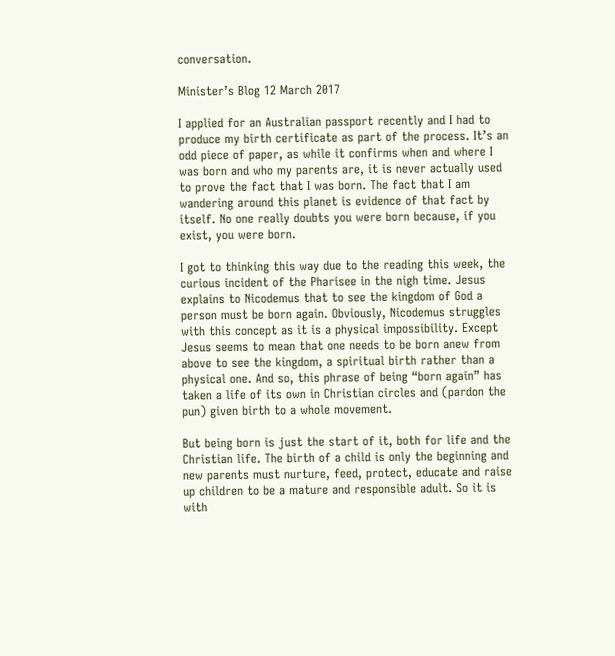conversation.

Minister’s Blog 12 March 2017

I applied for an Australian passport recently and I had to produce my birth certificate as part of the process. It’s an odd piece of paper, as while it confirms when and where I was born and who my parents are, it is never actually used to prove the fact that I was born. The fact that I am wandering around this planet is evidence of that fact by itself. No one really doubts you were born because, if you exist, you were born.

I got to thinking this way due to the reading this week, the curious incident of the Pharisee in the nigh time. Jesus explains to Nicodemus that to see the kingdom of God a person must be born again. Obviously, Nicodemus struggles with this concept as it is a physical impossibility. Except Jesus seems to mean that one needs to be born anew from above to see the kingdom, a spiritual birth rather than a physical one. And so, this phrase of being “born again” has taken a life of its own in Christian circles and (pardon the pun) given birth to a whole movement.

But being born is just the start of it, both for life and the Christian life. The birth of a child is only the beginning and new parents must nurture, feed, protect, educate and raise up children to be a mature and responsible adult. So it is with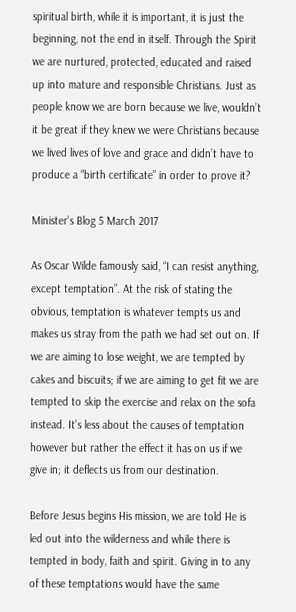spiritual birth, while it is important, it is just the beginning, not the end in itself. Through the Spirit we are nurtured, protected, educated and raised up into mature and responsible Christians. Just as people know we are born because we live, wouldn’t it be great if they knew we were Christians because we lived lives of love and grace and didn’t have to produce a “birth certificate” in order to prove it?

Minister’s Blog 5 March 2017

As Oscar Wilde famously said, “I can resist anything, except temptation”. At the risk of stating the obvious, temptation is whatever tempts us and makes us stray from the path we had set out on. If we are aiming to lose weight, we are tempted by cakes and biscuits; if we are aiming to get fit we are tempted to skip the exercise and relax on the sofa instead. It’s less about the causes of temptation however but rather the effect it has on us if we give in; it deflects us from our destination.

Before Jesus begins His mission, we are told He is led out into the wilderness and while there is tempted in body, faith and spirit. Giving in to any of these temptations would have the same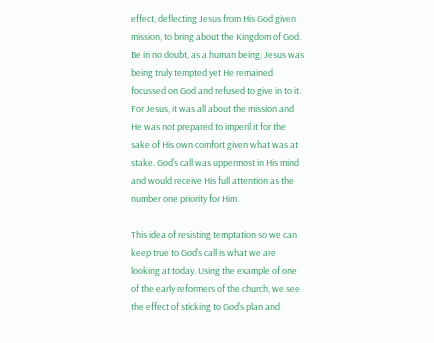effect, deflecting Jesus from His God given mission, to bring about the Kingdom of God. Be in no doubt, as a human being, Jesus was being truly tempted yet He remained focussed on God and refused to give in to it. For Jesus, it was all about the mission and He was not prepared to imperil it for the sake of His own comfort given what was at stake. God’s call was uppermost in His mind and would receive His full attention as the number one priority for Him.

This idea of resisting temptation so we can keep true to God’s call is what we are looking at today. Using the example of one of the early reformers of the church, we see the effect of sticking to God’s plan and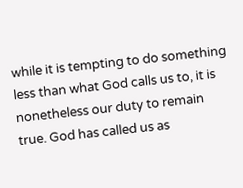while it is tempting to do something less than what God calls us to, it is nonetheless our duty to remain true. God has called us as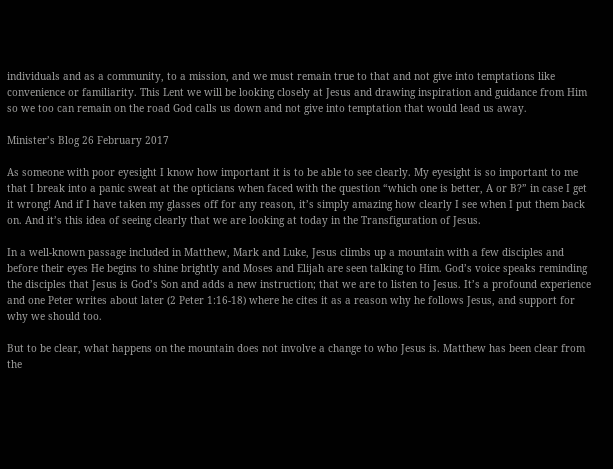individuals and as a community, to a mission, and we must remain true to that and not give into temptations like convenience or familiarity. This Lent we will be looking closely at Jesus and drawing inspiration and guidance from Him so we too can remain on the road God calls us down and not give into temptation that would lead us away.

Minister’s Blog 26 February 2017

As someone with poor eyesight I know how important it is to be able to see clearly. My eyesight is so important to me that I break into a panic sweat at the opticians when faced with the question “which one is better, A or B?” in case I get it wrong! And if I have taken my glasses off for any reason, it’s simply amazing how clearly I see when I put them back on. And it’s this idea of seeing clearly that we are looking at today in the Transfiguration of Jesus.

In a well-known passage included in Matthew, Mark and Luke, Jesus climbs up a mountain with a few disciples and before their eyes He begins to shine brightly and Moses and Elijah are seen talking to Him. God’s voice speaks reminding the disciples that Jesus is God’s Son and adds a new instruction; that we are to listen to Jesus. It’s a profound experience and one Peter writes about later (2 Peter 1:16-18) where he cites it as a reason why he follows Jesus, and support for why we should too.

But to be clear, what happens on the mountain does not involve a change to who Jesus is. Matthew has been clear from the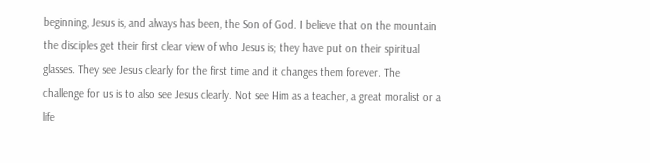beginning, Jesus is, and always has been, the Son of God. I believe that on the mountain the disciples get their first clear view of who Jesus is; they have put on their spiritual glasses. They see Jesus clearly for the first time and it changes them forever. The challenge for us is to also see Jesus clearly. Not see Him as a teacher, a great moralist or a life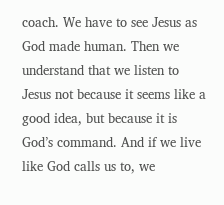coach. We have to see Jesus as God made human. Then we understand that we listen to Jesus not because it seems like a good idea, but because it is God’s command. And if we live like God calls us to, we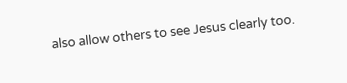also allow others to see Jesus clearly too.